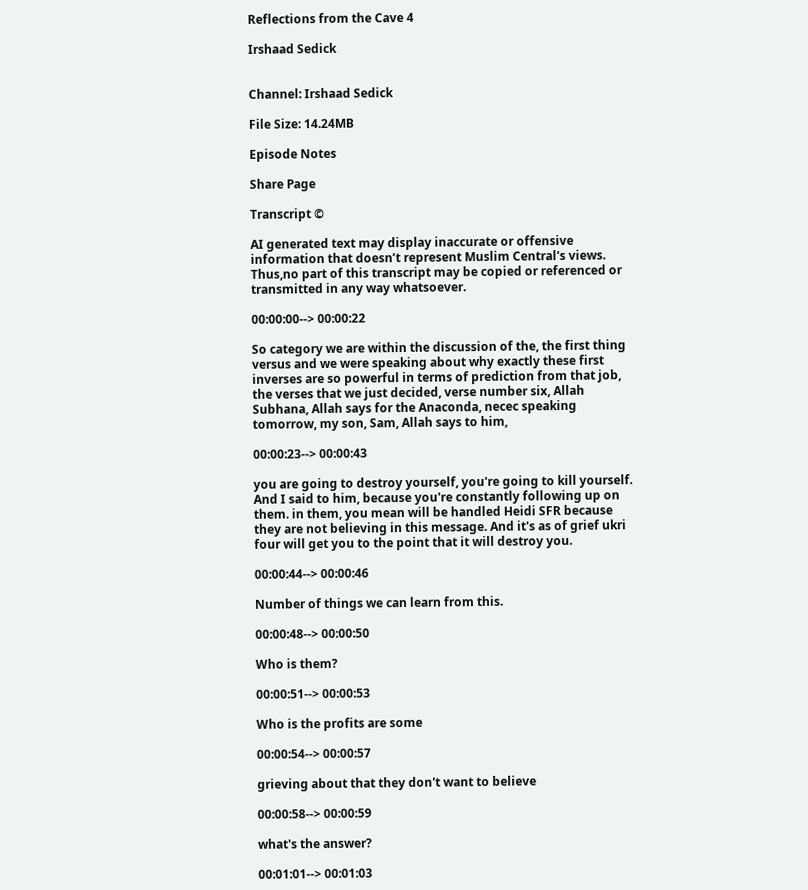Reflections from the Cave 4

Irshaad Sedick


Channel: Irshaad Sedick

File Size: 14.24MB

Episode Notes

Share Page

Transcript ©

AI generated text may display inaccurate or offensive information that doesn’t represent Muslim Central's views. Thus,no part of this transcript may be copied or referenced or transmitted in any way whatsoever.

00:00:00--> 00:00:22

So category we are within the discussion of the, the first thing versus and we were speaking about why exactly these first inverses are so powerful in terms of prediction from that job, the verses that we just decided, verse number six, Allah Subhana, Allah says for the Anaconda, necec speaking tomorrow, my son, Sam, Allah says to him,

00:00:23--> 00:00:43

you are going to destroy yourself, you're going to kill yourself. And I said to him, because you're constantly following up on them. in them, you mean will be handled Heidi SFR because they are not believing in this message. And it's as of grief ukri four will get you to the point that it will destroy you.

00:00:44--> 00:00:46

Number of things we can learn from this.

00:00:48--> 00:00:50

Who is them?

00:00:51--> 00:00:53

Who is the profits are some

00:00:54--> 00:00:57

grieving about that they don't want to believe

00:00:58--> 00:00:59

what's the answer?

00:01:01--> 00:01:03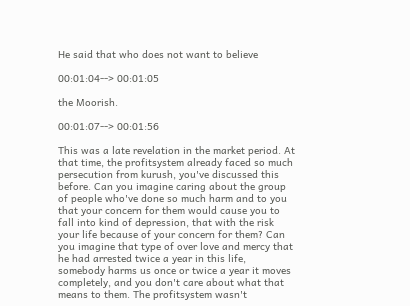He said that who does not want to believe

00:01:04--> 00:01:05

the Moorish.

00:01:07--> 00:01:56

This was a late revelation in the market period. At that time, the profitsystem already faced so much persecution from kurush, you've discussed this before. Can you imagine caring about the group of people who've done so much harm and to you that your concern for them would cause you to fall into kind of depression, that with the risk your life because of your concern for them? Can you imagine that type of over love and mercy that he had arrested twice a year in this life, somebody harms us once or twice a year it moves completely, and you don't care about what that means to them. The profitsystem wasn't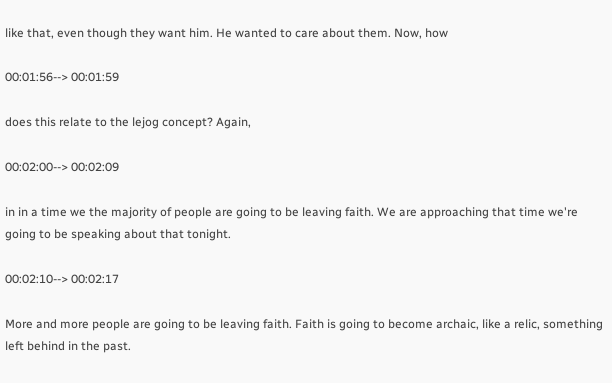like that, even though they want him. He wanted to care about them. Now, how

00:01:56--> 00:01:59

does this relate to the lejog concept? Again,

00:02:00--> 00:02:09

in in a time we the majority of people are going to be leaving faith. We are approaching that time we're going to be speaking about that tonight.

00:02:10--> 00:02:17

More and more people are going to be leaving faith. Faith is going to become archaic, like a relic, something left behind in the past.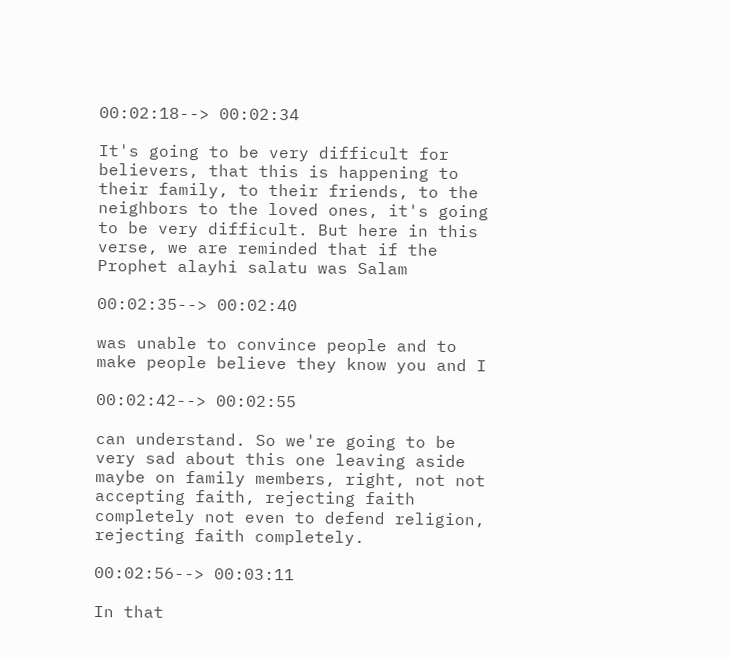00:02:18--> 00:02:34

It's going to be very difficult for believers, that this is happening to their family, to their friends, to the neighbors to the loved ones, it's going to be very difficult. But here in this verse, we are reminded that if the Prophet alayhi salatu was Salam

00:02:35--> 00:02:40

was unable to convince people and to make people believe they know you and I

00:02:42--> 00:02:55

can understand. So we're going to be very sad about this one leaving aside maybe on family members, right, not not accepting faith, rejecting faith completely not even to defend religion, rejecting faith completely.

00:02:56--> 00:03:11

In that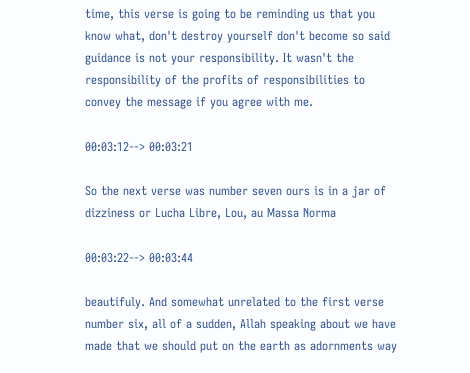time, this verse is going to be reminding us that you know what, don't destroy yourself don't become so said guidance is not your responsibility. It wasn't the responsibility of the profits of responsibilities to convey the message if you agree with me.

00:03:12--> 00:03:21

So the next verse was number seven ours is in a jar of dizziness or Lucha Libre, Lou, au Massa Norma

00:03:22--> 00:03:44

beautifuly. And somewhat unrelated to the first verse number six, all of a sudden, Allah speaking about we have made that we should put on the earth as adornments way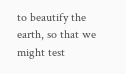to beautify the earth, so that we might test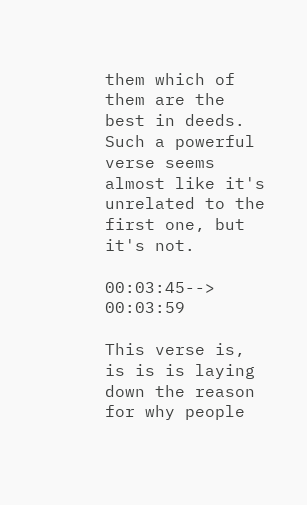them which of them are the best in deeds. Such a powerful verse seems almost like it's unrelated to the first one, but it's not.

00:03:45--> 00:03:59

This verse is, is is is laying down the reason for why people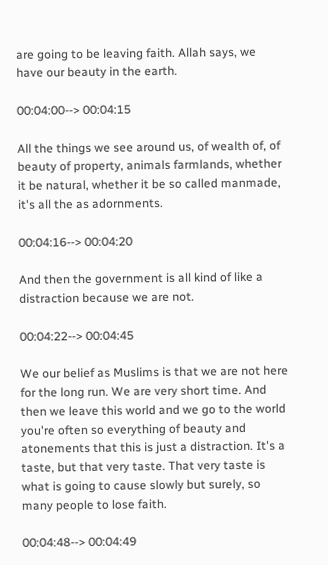are going to be leaving faith. Allah says, we have our beauty in the earth.

00:04:00--> 00:04:15

All the things we see around us, of wealth of, of beauty of property, animals farmlands, whether it be natural, whether it be so called manmade, it's all the as adornments.

00:04:16--> 00:04:20

And then the government is all kind of like a distraction because we are not.

00:04:22--> 00:04:45

We our belief as Muslims is that we are not here for the long run. We are very short time. And then we leave this world and we go to the world you're often so everything of beauty and atonements that this is just a distraction. It's a taste, but that very taste. That very taste is what is going to cause slowly but surely, so many people to lose faith.

00:04:48--> 00:04:49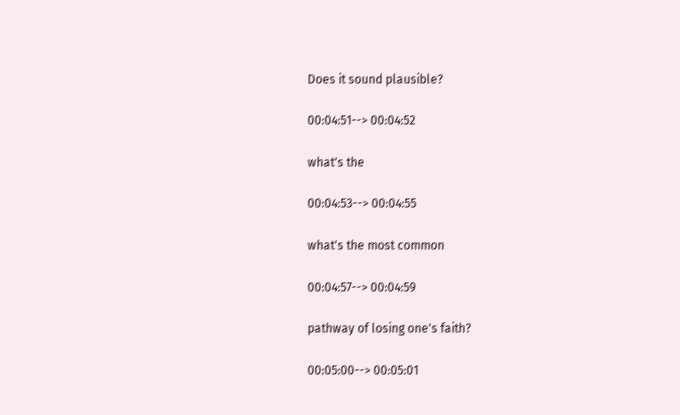Does it sound plausible?

00:04:51--> 00:04:52

what's the

00:04:53--> 00:04:55

what's the most common

00:04:57--> 00:04:59

pathway of losing one's faith?

00:05:00--> 00:05:01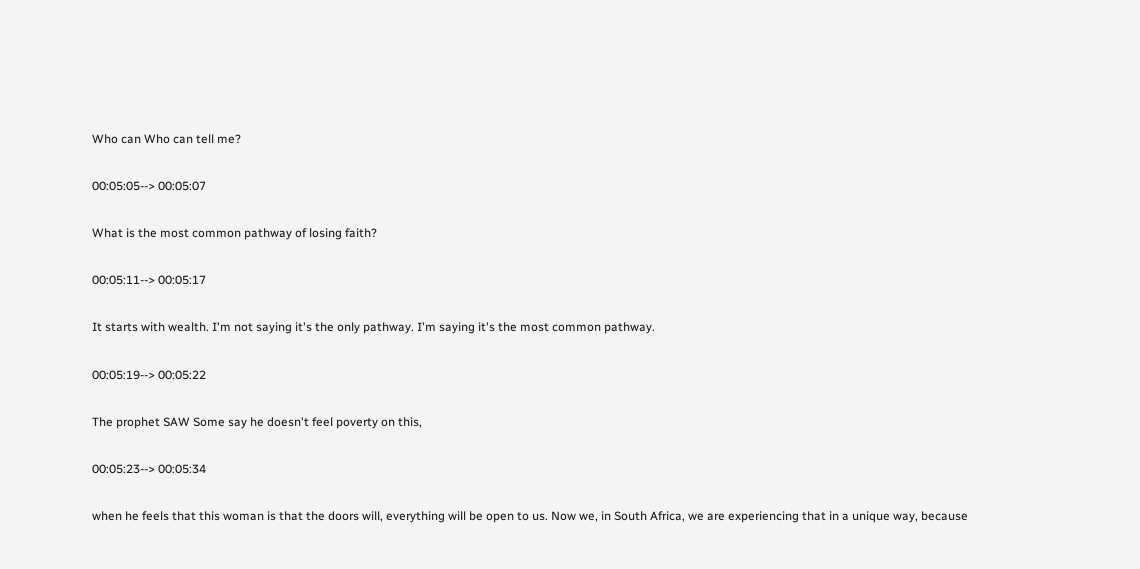Who can Who can tell me?

00:05:05--> 00:05:07

What is the most common pathway of losing faith?

00:05:11--> 00:05:17

It starts with wealth. I'm not saying it's the only pathway. I'm saying it's the most common pathway.

00:05:19--> 00:05:22

The prophet SAW Some say he doesn't feel poverty on this,

00:05:23--> 00:05:34

when he feels that this woman is that the doors will, everything will be open to us. Now we, in South Africa, we are experiencing that in a unique way, because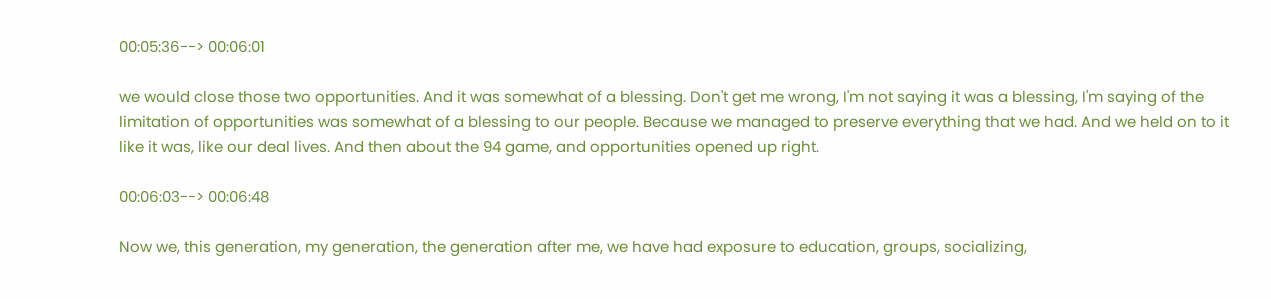00:05:36--> 00:06:01

we would close those two opportunities. And it was somewhat of a blessing. Don't get me wrong, I'm not saying it was a blessing, I'm saying of the limitation of opportunities was somewhat of a blessing to our people. Because we managed to preserve everything that we had. And we held on to it like it was, like our deal lives. And then about the 94 game, and opportunities opened up right.

00:06:03--> 00:06:48

Now we, this generation, my generation, the generation after me, we have had exposure to education, groups, socializing,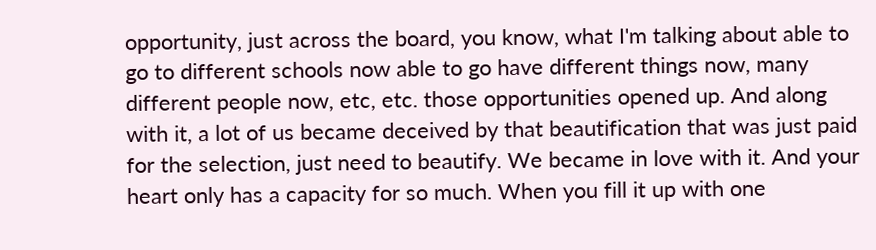opportunity, just across the board, you know, what I'm talking about able to go to different schools now able to go have different things now, many different people now, etc, etc. those opportunities opened up. And along with it, a lot of us became deceived by that beautification that was just paid for the selection, just need to beautify. We became in love with it. And your heart only has a capacity for so much. When you fill it up with one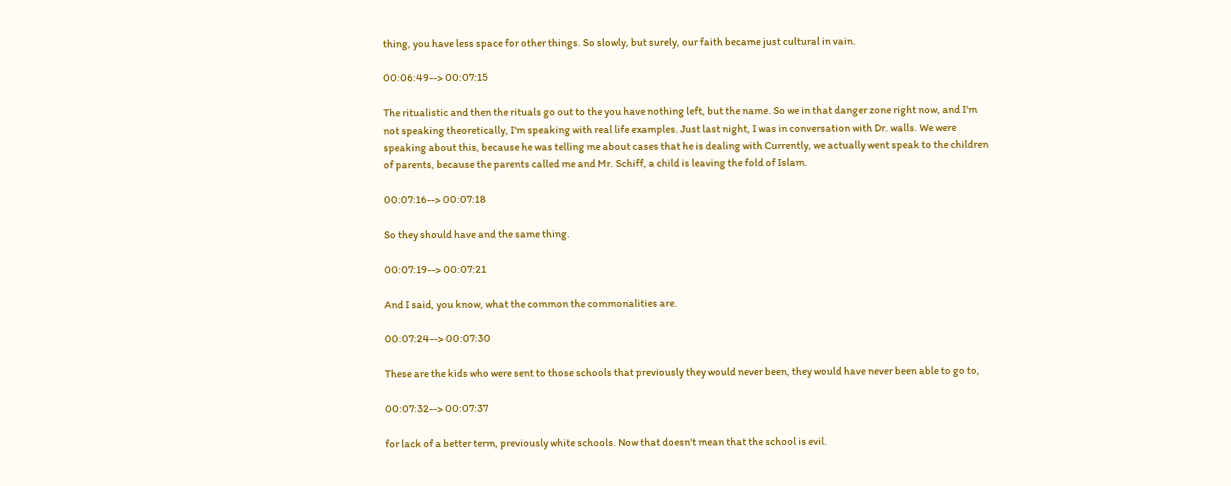thing, you have less space for other things. So slowly, but surely, our faith became just cultural in vain.

00:06:49--> 00:07:15

The ritualistic and then the rituals go out to the you have nothing left, but the name. So we in that danger zone right now, and I'm not speaking theoretically, I'm speaking with real life examples. Just last night, I was in conversation with Dr. walls. We were speaking about this, because he was telling me about cases that he is dealing with Currently, we actually went speak to the children of parents, because the parents called me and Mr. Schiff, a child is leaving the fold of Islam.

00:07:16--> 00:07:18

So they should have and the same thing.

00:07:19--> 00:07:21

And I said, you know, what the common the commonalities are.

00:07:24--> 00:07:30

These are the kids who were sent to those schools that previously they would never been, they would have never been able to go to,

00:07:32--> 00:07:37

for lack of a better term, previously white schools. Now that doesn't mean that the school is evil.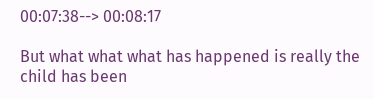00:07:38--> 00:08:17

But what what what has happened is really the child has been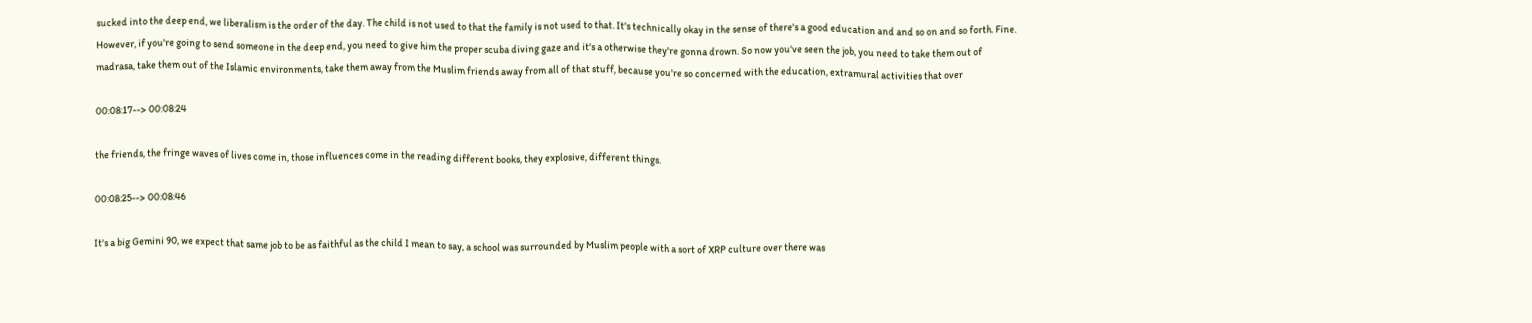sucked into the deep end, we liberalism is the order of the day. The child is not used to that the family is not used to that. It's technically okay in the sense of there's a good education and and so on and so forth. Fine. However, if you're going to send someone in the deep end, you need to give him the proper scuba diving gaze and it's a otherwise they're gonna drown. So now you've seen the job, you need to take them out of madrasa, take them out of the Islamic environments, take them away from the Muslim friends away from all of that stuff, because you're so concerned with the education, extramural activities that over

00:08:17--> 00:08:24

the friends, the fringe waves of lives come in, those influences come in the reading different books, they explosive, different things.

00:08:25--> 00:08:46

It's a big Gemini 90, we expect that same job to be as faithful as the child I mean to say, a school was surrounded by Muslim people with a sort of XRP culture over there was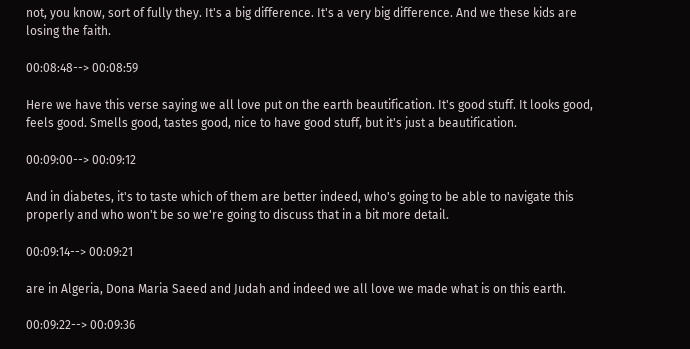not, you know, sort of fully they. It's a big difference. It's a very big difference. And we these kids are losing the faith.

00:08:48--> 00:08:59

Here we have this verse saying we all love put on the earth beautification. It's good stuff. It looks good, feels good. Smells good, tastes good, nice to have good stuff, but it's just a beautification.

00:09:00--> 00:09:12

And in diabetes, it's to taste which of them are better indeed, who's going to be able to navigate this properly and who won't be so we're going to discuss that in a bit more detail.

00:09:14--> 00:09:21

are in Algeria, Dona Maria Saeed and Judah and indeed we all love we made what is on this earth.

00:09:22--> 00:09:36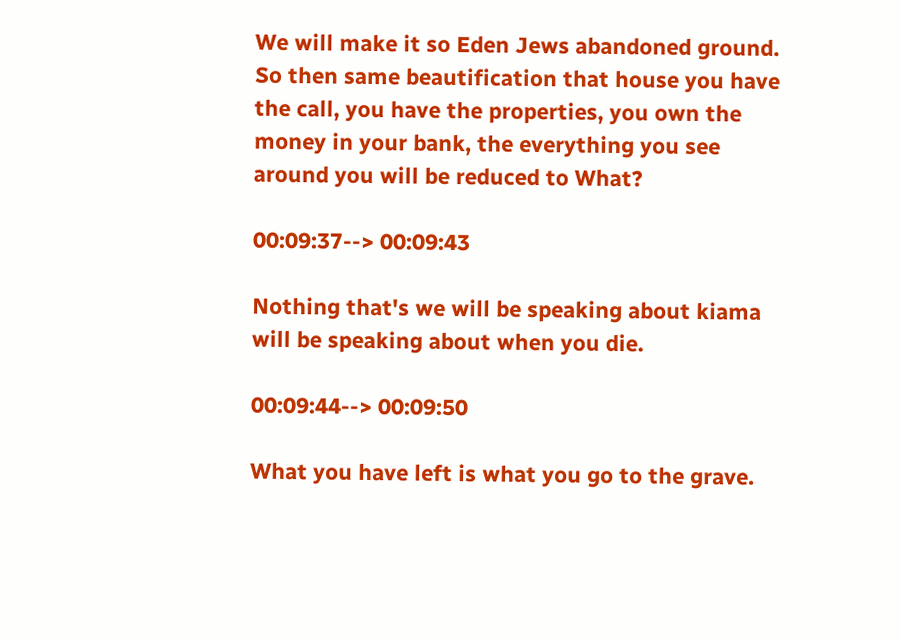We will make it so Eden Jews abandoned ground. So then same beautification that house you have the call, you have the properties, you own the money in your bank, the everything you see around you will be reduced to What?

00:09:37--> 00:09:43

Nothing that's we will be speaking about kiama will be speaking about when you die.

00:09:44--> 00:09:50

What you have left is what you go to the grave.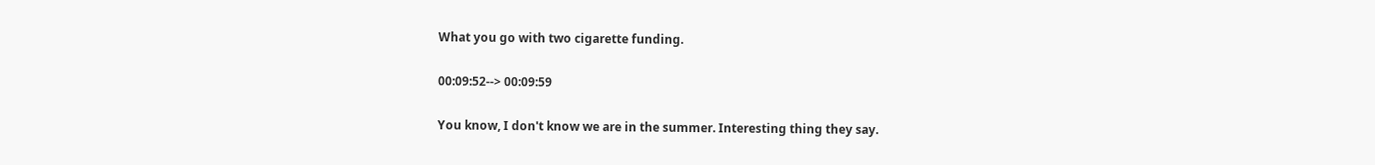What you go with two cigarette funding.

00:09:52--> 00:09:59

You know, I don't know we are in the summer. Interesting thing they say.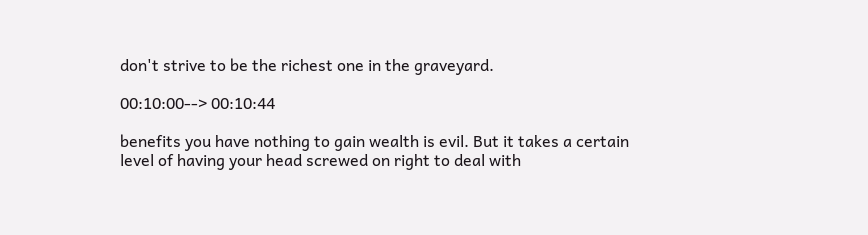don't strive to be the richest one in the graveyard.

00:10:00--> 00:10:44

benefits you have nothing to gain wealth is evil. But it takes a certain level of having your head screwed on right to deal with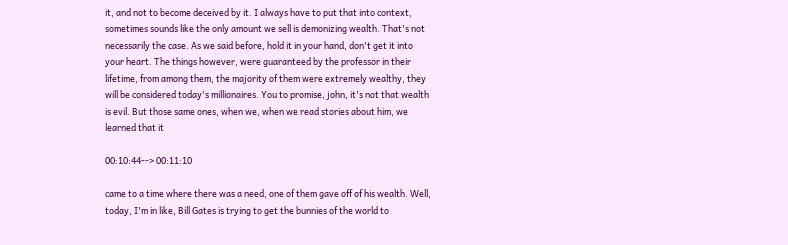it, and not to become deceived by it. I always have to put that into context, sometimes sounds like the only amount we sell is demonizing wealth. That's not necessarily the case. As we said before, hold it in your hand, don't get it into your heart. The things however, were guaranteed by the professor in their lifetime, from among them, the majority of them were extremely wealthy, they will be considered today's millionaires. You to promise, john, it's not that wealth is evil. But those same ones, when we, when we read stories about him, we learned that it

00:10:44--> 00:11:10

came to a time where there was a need, one of them gave off of his wealth. Well, today, I'm in like, Bill Gates is trying to get the bunnies of the world to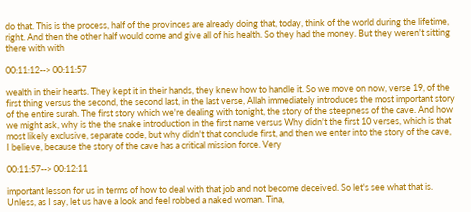do that. This is the process, half of the provinces are already doing that, today, think of the world during the lifetime, right. And then the other half would come and give all of his health. So they had the money. But they weren't sitting there with with

00:11:12--> 00:11:57

wealth in their hearts. They kept it in their hands, they knew how to handle it. So we move on now, verse 19, of the first thing versus the second, the second last, in the last verse, Allah immediately introduces the most important story of the entire surah. The first story which we're dealing with tonight, the story of the steepness of the cave. And how we might ask, why is the the snake introduction in the first name versus Why didn't the first 10 verses, which is that most likely exclusive, separate code, but why didn't that conclude first, and then we enter into the story of the cave, I believe, because the story of the cave has a critical mission force. Very

00:11:57--> 00:12:11

important lesson for us in terms of how to deal with that job and not become deceived. So let's see what that is. Unless, as I say, let us have a look and feel robbed a naked woman. Tina,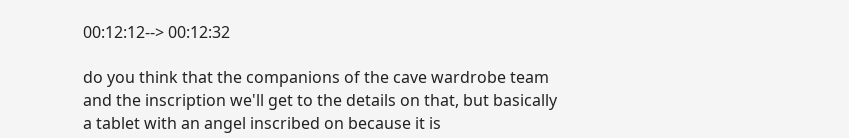00:12:12--> 00:12:32

do you think that the companions of the cave wardrobe team and the inscription we'll get to the details on that, but basically a tablet with an angel inscribed on because it is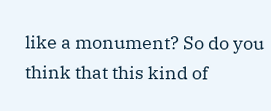like a monument? So do you think that this kind of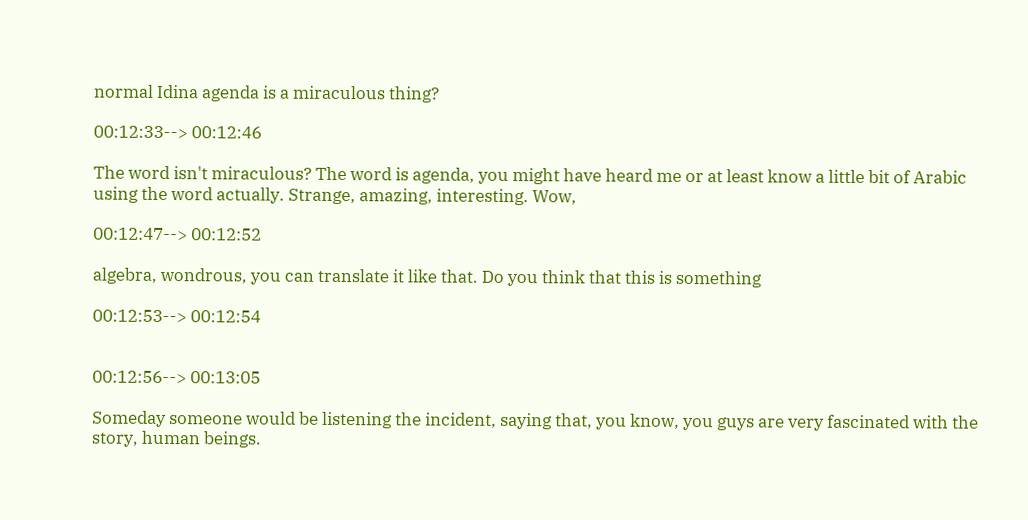normal Idina agenda is a miraculous thing?

00:12:33--> 00:12:46

The word isn't miraculous? The word is agenda, you might have heard me or at least know a little bit of Arabic using the word actually. Strange, amazing, interesting. Wow,

00:12:47--> 00:12:52

algebra, wondrous, you can translate it like that. Do you think that this is something

00:12:53--> 00:12:54


00:12:56--> 00:13:05

Someday someone would be listening the incident, saying that, you know, you guys are very fascinated with the story, human beings.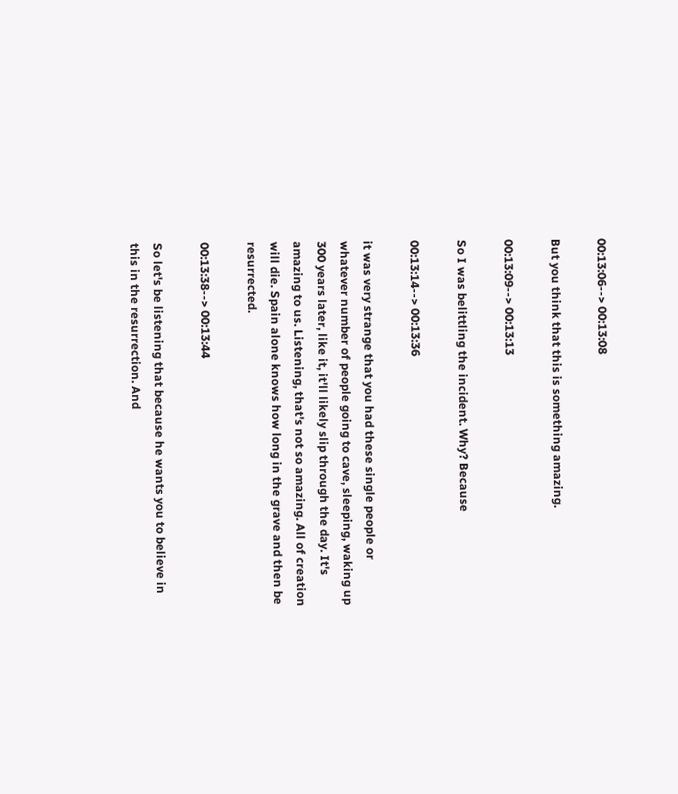00:13:06--> 00:13:08

But you think that this is something amazing.

00:13:09--> 00:13:13

So I was belittling the incident. Why? Because

00:13:14--> 00:13:36

it was very strange that you had these single people or whatever number of people going to cave, sleeping, waking up 300 years later, like it, it'll likely slip through the day. It's amazing to us. Listening, that's not so amazing. All of creation will die. Spain alone knows how long in the grave and then be resurrected.

00:13:38--> 00:13:44

So let's be listening that because he wants you to believe in this in the resurrection. And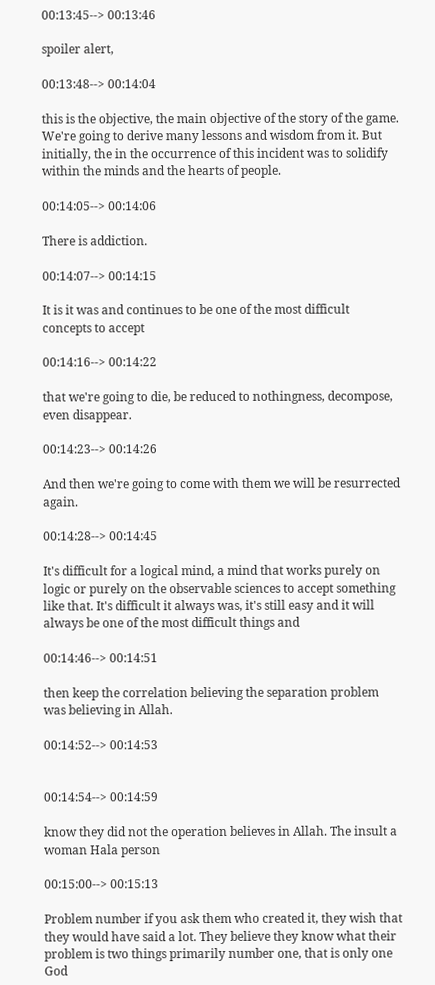00:13:45--> 00:13:46

spoiler alert,

00:13:48--> 00:14:04

this is the objective, the main objective of the story of the game. We're going to derive many lessons and wisdom from it. But initially, the in the occurrence of this incident was to solidify within the minds and the hearts of people.

00:14:05--> 00:14:06

There is addiction.

00:14:07--> 00:14:15

It is it was and continues to be one of the most difficult concepts to accept

00:14:16--> 00:14:22

that we're going to die, be reduced to nothingness, decompose, even disappear.

00:14:23--> 00:14:26

And then we're going to come with them we will be resurrected again.

00:14:28--> 00:14:45

It's difficult for a logical mind, a mind that works purely on logic or purely on the observable sciences to accept something like that. It's difficult it always was, it's still easy and it will always be one of the most difficult things and

00:14:46--> 00:14:51

then keep the correlation believing the separation problem was believing in Allah.

00:14:52--> 00:14:53


00:14:54--> 00:14:59

know they did not the operation believes in Allah. The insult a woman Hala person

00:15:00--> 00:15:13

Problem number if you ask them who created it, they wish that they would have said a lot. They believe they know what their problem is two things primarily number one, that is only one God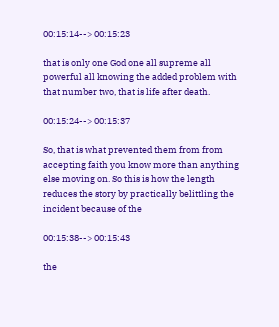00:15:14--> 00:15:23

that is only one God one all supreme all powerful all knowing the added problem with that number two, that is life after death.

00:15:24--> 00:15:37

So, that is what prevented them from from accepting faith you know more than anything else moving on. So this is how the length reduces the story by practically belittling the incident because of the

00:15:38--> 00:15:43

the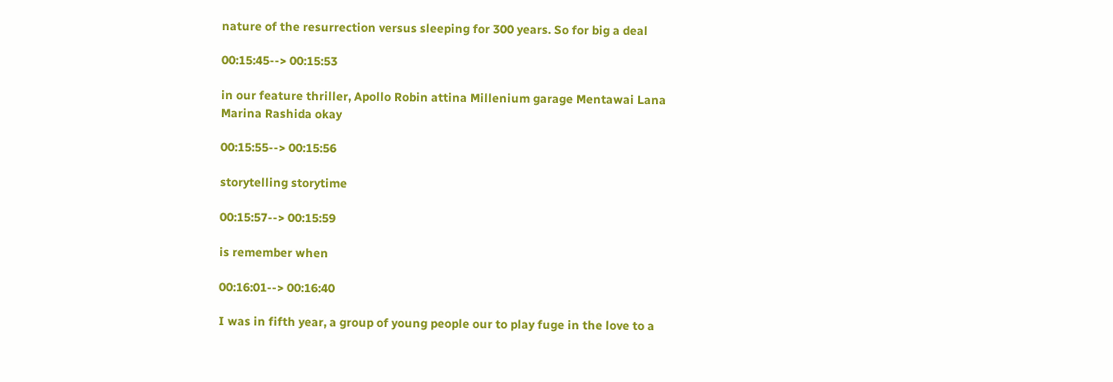nature of the resurrection versus sleeping for 300 years. So for big a deal

00:15:45--> 00:15:53

in our feature thriller, Apollo Robin attina Millenium garage Mentawai Lana Marina Rashida okay

00:15:55--> 00:15:56

storytelling storytime

00:15:57--> 00:15:59

is remember when

00:16:01--> 00:16:40

I was in fifth year, a group of young people our to play fuge in the love to a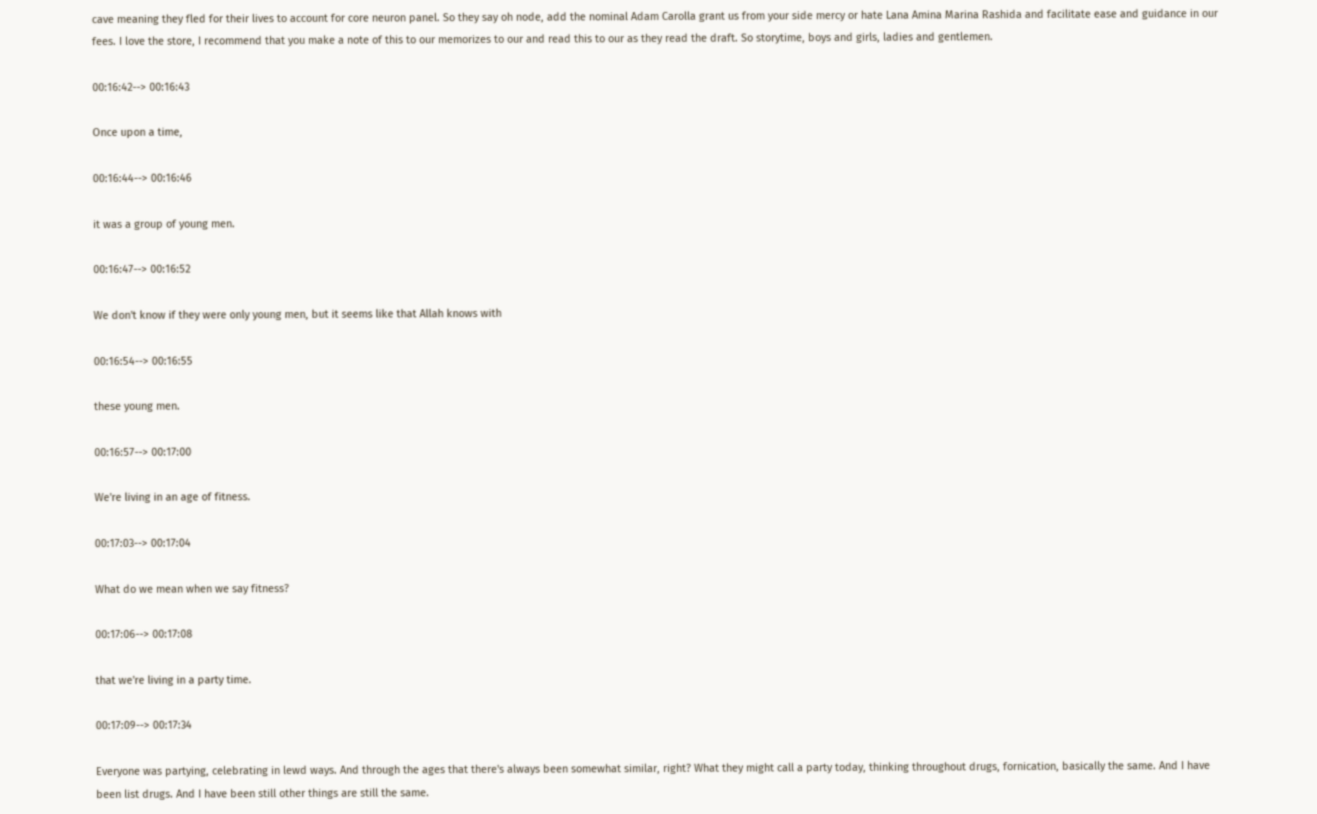cave meaning they fled for their lives to account for core neuron panel. So they say oh node, add the nominal Adam Carolla grant us from your side mercy or hate Lana Amina Marina Rashida and facilitate ease and guidance in our fees. I love the store, I recommend that you make a note of this to our memorizes to our and read this to our as they read the draft. So storytime, boys and girls, ladies and gentlemen.

00:16:42--> 00:16:43

Once upon a time,

00:16:44--> 00:16:46

it was a group of young men.

00:16:47--> 00:16:52

We don't know if they were only young men, but it seems like that Allah knows with

00:16:54--> 00:16:55

these young men.

00:16:57--> 00:17:00

We're living in an age of fitness.

00:17:03--> 00:17:04

What do we mean when we say fitness?

00:17:06--> 00:17:08

that we're living in a party time.

00:17:09--> 00:17:34

Everyone was partying, celebrating in lewd ways. And through the ages that there's always been somewhat similar, right? What they might call a party today, thinking throughout drugs, fornication, basically the same. And I have been list drugs. And I have been still other things are still the same.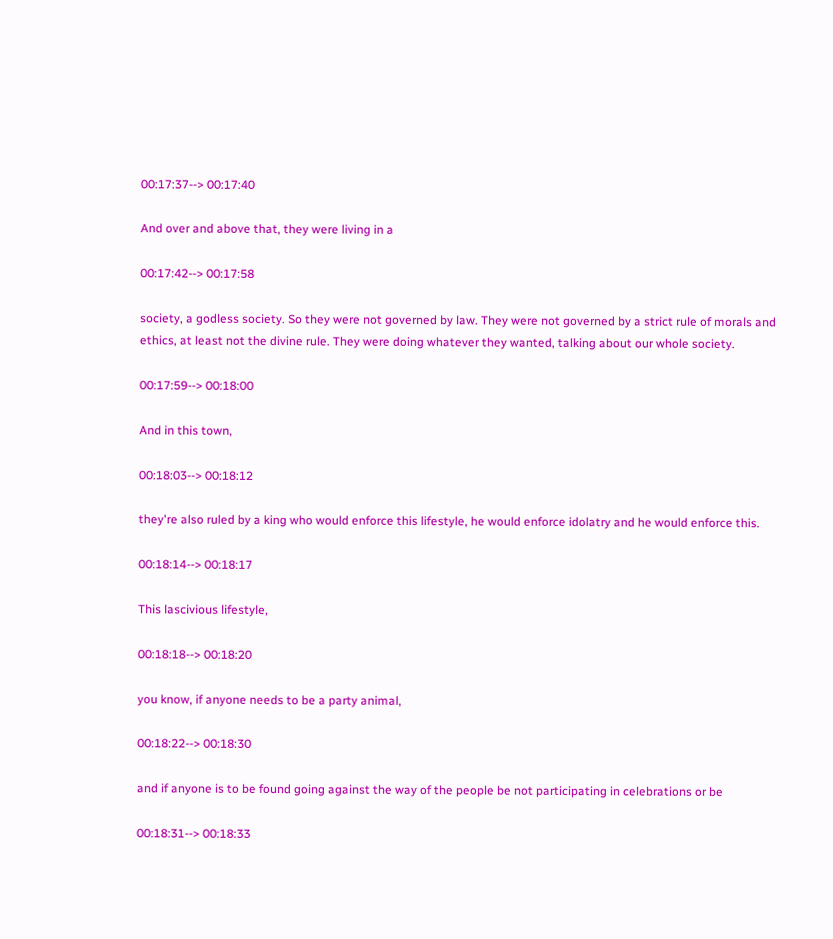00:17:37--> 00:17:40

And over and above that, they were living in a

00:17:42--> 00:17:58

society, a godless society. So they were not governed by law. They were not governed by a strict rule of morals and ethics, at least not the divine rule. They were doing whatever they wanted, talking about our whole society.

00:17:59--> 00:18:00

And in this town,

00:18:03--> 00:18:12

they're also ruled by a king who would enforce this lifestyle, he would enforce idolatry and he would enforce this.

00:18:14--> 00:18:17

This lascivious lifestyle,

00:18:18--> 00:18:20

you know, if anyone needs to be a party animal,

00:18:22--> 00:18:30

and if anyone is to be found going against the way of the people be not participating in celebrations or be

00:18:31--> 00:18:33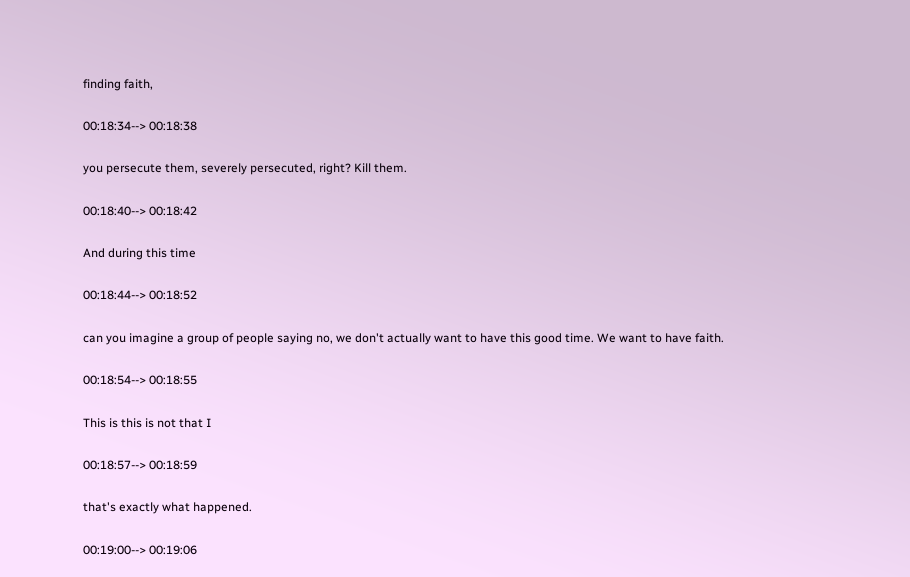finding faith,

00:18:34--> 00:18:38

you persecute them, severely persecuted, right? Kill them.

00:18:40--> 00:18:42

And during this time

00:18:44--> 00:18:52

can you imagine a group of people saying no, we don't actually want to have this good time. We want to have faith.

00:18:54--> 00:18:55

This is this is not that I

00:18:57--> 00:18:59

that's exactly what happened.

00:19:00--> 00:19:06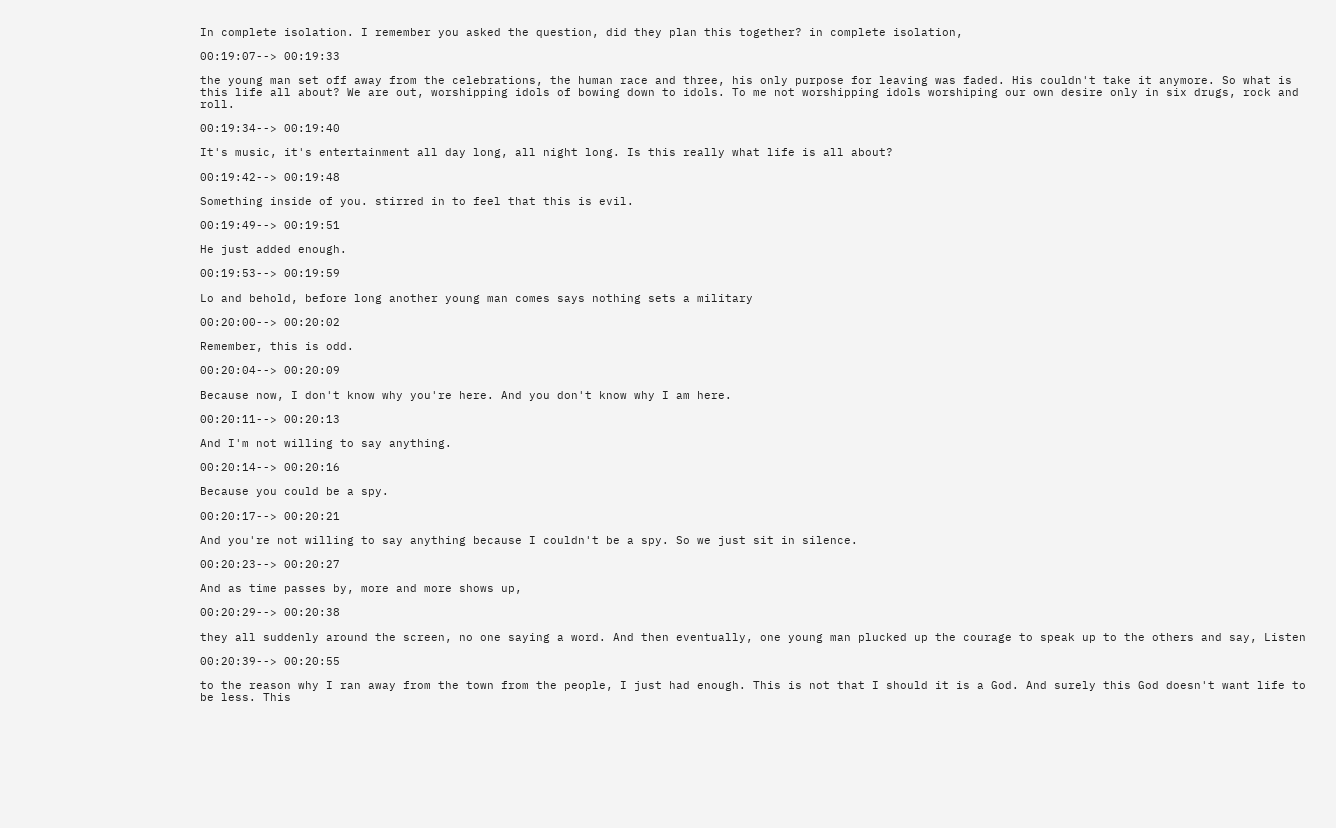In complete isolation. I remember you asked the question, did they plan this together? in complete isolation,

00:19:07--> 00:19:33

the young man set off away from the celebrations, the human race and three, his only purpose for leaving was faded. His couldn't take it anymore. So what is this life all about? We are out, worshipping idols of bowing down to idols. To me not worshipping idols worshiping our own desire only in six drugs, rock and roll.

00:19:34--> 00:19:40

It's music, it's entertainment all day long, all night long. Is this really what life is all about?

00:19:42--> 00:19:48

Something inside of you. stirred in to feel that this is evil.

00:19:49--> 00:19:51

He just added enough.

00:19:53--> 00:19:59

Lo and behold, before long another young man comes says nothing sets a military

00:20:00--> 00:20:02

Remember, this is odd.

00:20:04--> 00:20:09

Because now, I don't know why you're here. And you don't know why I am here.

00:20:11--> 00:20:13

And I'm not willing to say anything.

00:20:14--> 00:20:16

Because you could be a spy.

00:20:17--> 00:20:21

And you're not willing to say anything because I couldn't be a spy. So we just sit in silence.

00:20:23--> 00:20:27

And as time passes by, more and more shows up,

00:20:29--> 00:20:38

they all suddenly around the screen, no one saying a word. And then eventually, one young man plucked up the courage to speak up to the others and say, Listen

00:20:39--> 00:20:55

to the reason why I ran away from the town from the people, I just had enough. This is not that I should it is a God. And surely this God doesn't want life to be less. This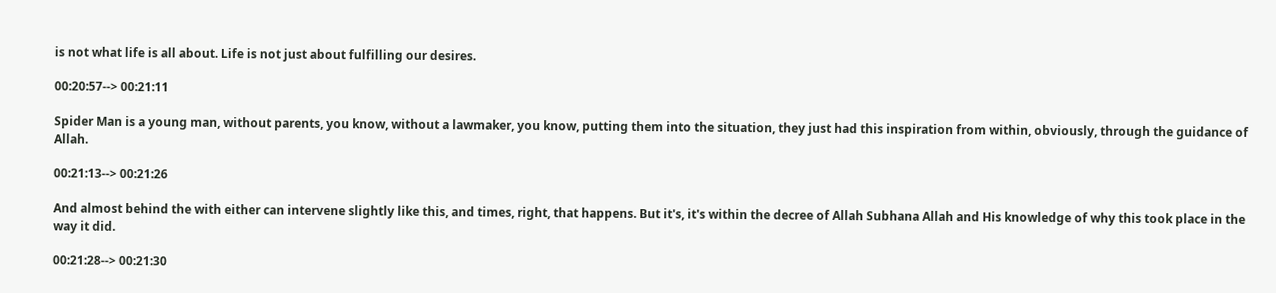is not what life is all about. Life is not just about fulfilling our desires.

00:20:57--> 00:21:11

Spider Man is a young man, without parents, you know, without a lawmaker, you know, putting them into the situation, they just had this inspiration from within, obviously, through the guidance of Allah.

00:21:13--> 00:21:26

And almost behind the with either can intervene slightly like this, and times, right, that happens. But it's, it's within the decree of Allah Subhana Allah and His knowledge of why this took place in the way it did.

00:21:28--> 00:21:30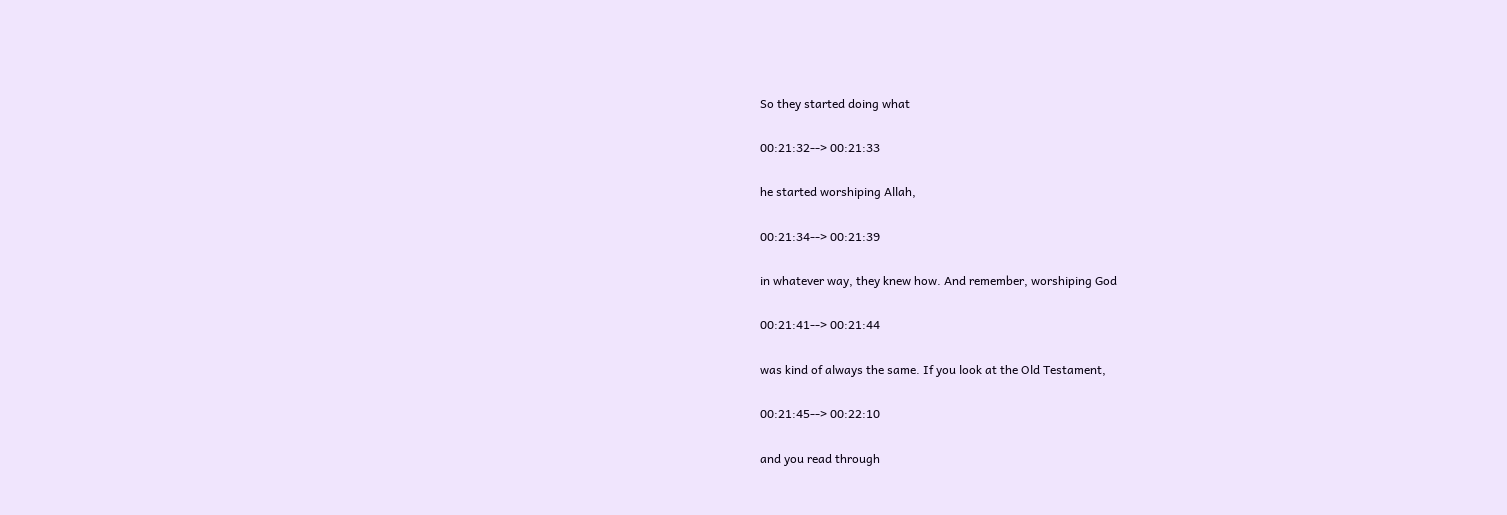So they started doing what

00:21:32--> 00:21:33

he started worshiping Allah,

00:21:34--> 00:21:39

in whatever way, they knew how. And remember, worshiping God

00:21:41--> 00:21:44

was kind of always the same. If you look at the Old Testament,

00:21:45--> 00:22:10

and you read through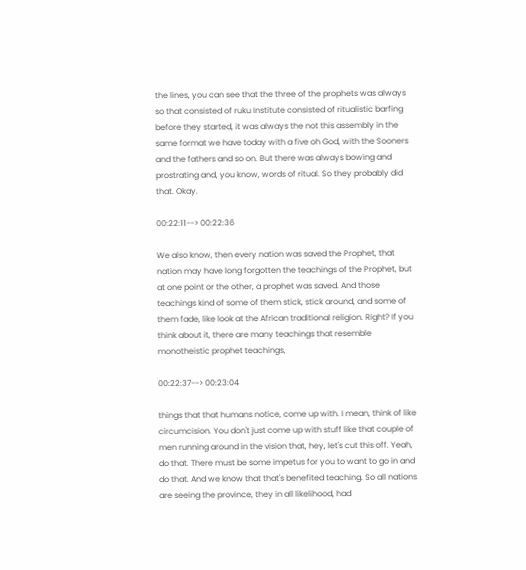the lines, you can see that the three of the prophets was always so that consisted of ruku Institute consisted of ritualistic barfing before they started, it was always the not this assembly in the same format we have today with a five oh God, with the Sooners and the fathers and so on. But there was always bowing and prostrating and, you know, words of ritual. So they probably did that. Okay.

00:22:11--> 00:22:36

We also know, then every nation was saved the Prophet, that nation may have long forgotten the teachings of the Prophet, but at one point or the other, a prophet was saved. And those teachings kind of some of them stick, stick around, and some of them fade, like look at the African traditional religion. Right? If you think about it, there are many teachings that resemble monotheistic prophet teachings,

00:22:37--> 00:23:04

things that that humans notice, come up with. I mean, think of like circumcision. You don't just come up with stuff like that couple of men running around in the vision that, hey, let's cut this off. Yeah, do that. There must be some impetus for you to want to go in and do that. And we know that that's benefited teaching. So all nations are seeing the province, they in all likelihood, had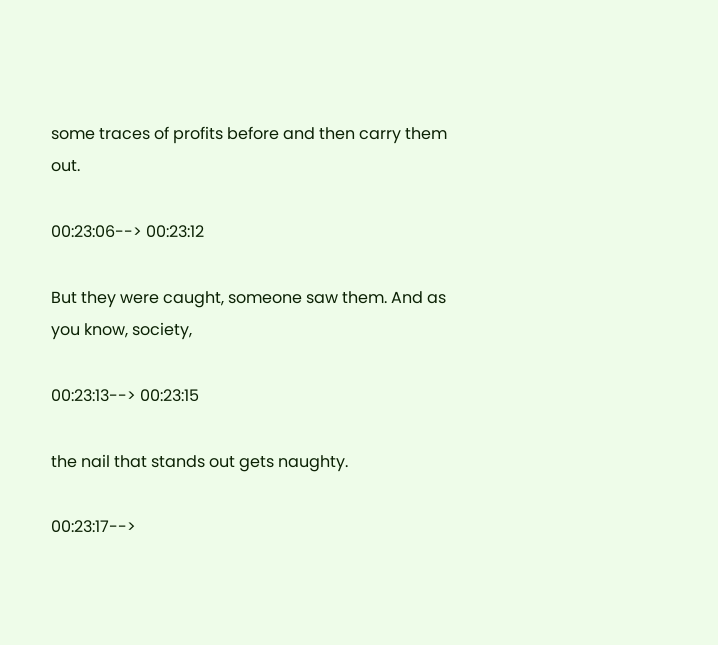some traces of profits before and then carry them out.

00:23:06--> 00:23:12

But they were caught, someone saw them. And as you know, society,

00:23:13--> 00:23:15

the nail that stands out gets naughty.

00:23:17-->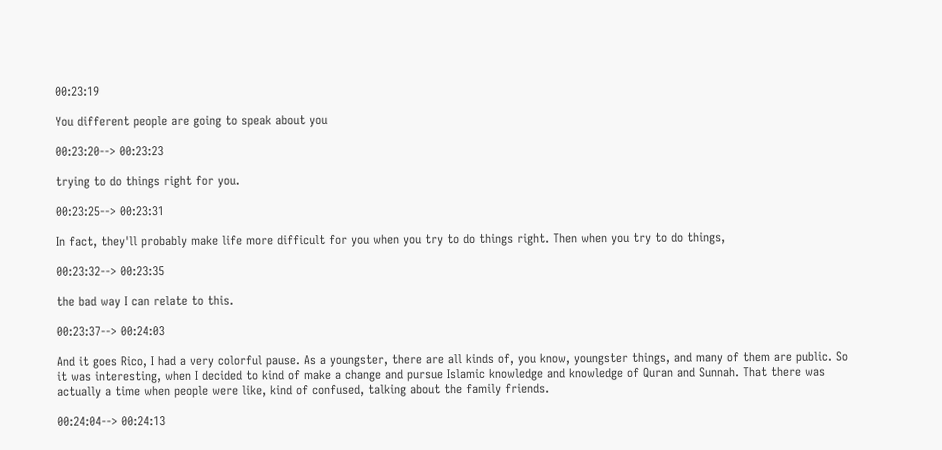00:23:19

You different people are going to speak about you

00:23:20--> 00:23:23

trying to do things right for you.

00:23:25--> 00:23:31

In fact, they'll probably make life more difficult for you when you try to do things right. Then when you try to do things,

00:23:32--> 00:23:35

the bad way I can relate to this.

00:23:37--> 00:24:03

And it goes Rico, I had a very colorful pause. As a youngster, there are all kinds of, you know, youngster things, and many of them are public. So it was interesting, when I decided to kind of make a change and pursue Islamic knowledge and knowledge of Quran and Sunnah. That there was actually a time when people were like, kind of confused, talking about the family friends.

00:24:04--> 00:24:13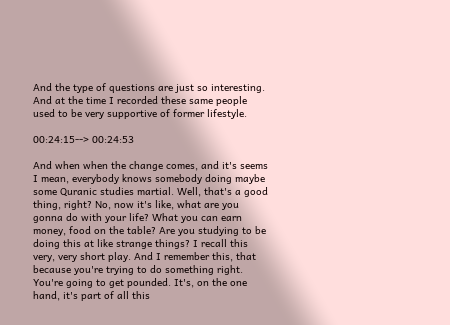And the type of questions are just so interesting. And at the time I recorded these same people used to be very supportive of former lifestyle.

00:24:15--> 00:24:53

And when when the change comes, and it's seems I mean, everybody knows somebody doing maybe some Quranic studies martial. Well, that's a good thing, right? No, now it's like, what are you gonna do with your life? What you can earn money, food on the table? Are you studying to be doing this at like strange things? I recall this very, very short play. And I remember this, that because you're trying to do something right. You're going to get pounded. It's, on the one hand, it's part of all this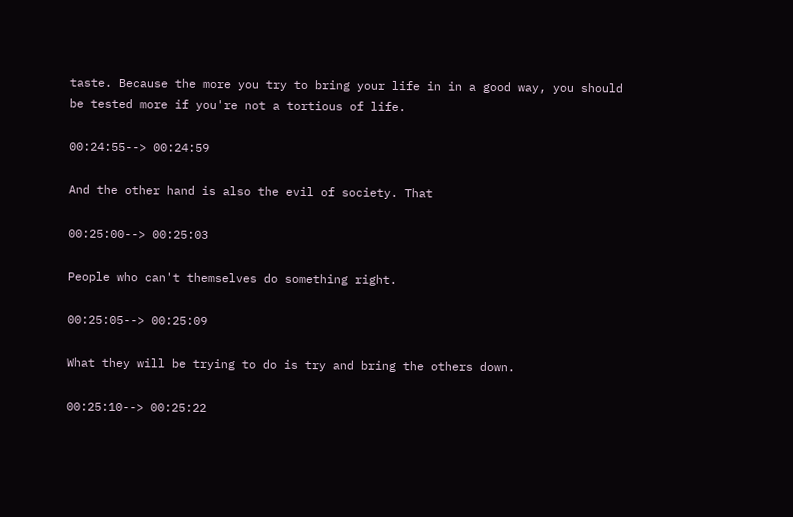taste. Because the more you try to bring your life in in a good way, you should be tested more if you're not a tortious of life.

00:24:55--> 00:24:59

And the other hand is also the evil of society. That

00:25:00--> 00:25:03

People who can't themselves do something right.

00:25:05--> 00:25:09

What they will be trying to do is try and bring the others down.

00:25:10--> 00:25:22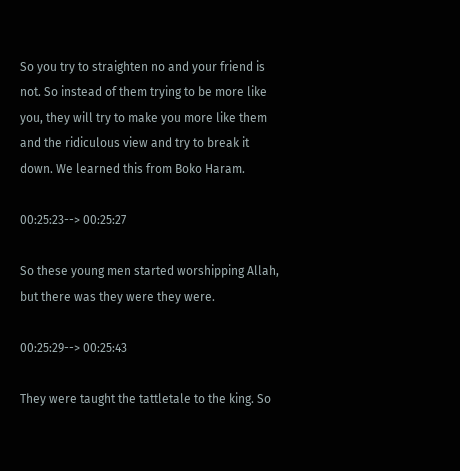So you try to straighten no and your friend is not. So instead of them trying to be more like you, they will try to make you more like them and the ridiculous view and try to break it down. We learned this from Boko Haram.

00:25:23--> 00:25:27

So these young men started worshipping Allah, but there was they were they were.

00:25:29--> 00:25:43

They were taught the tattletale to the king. So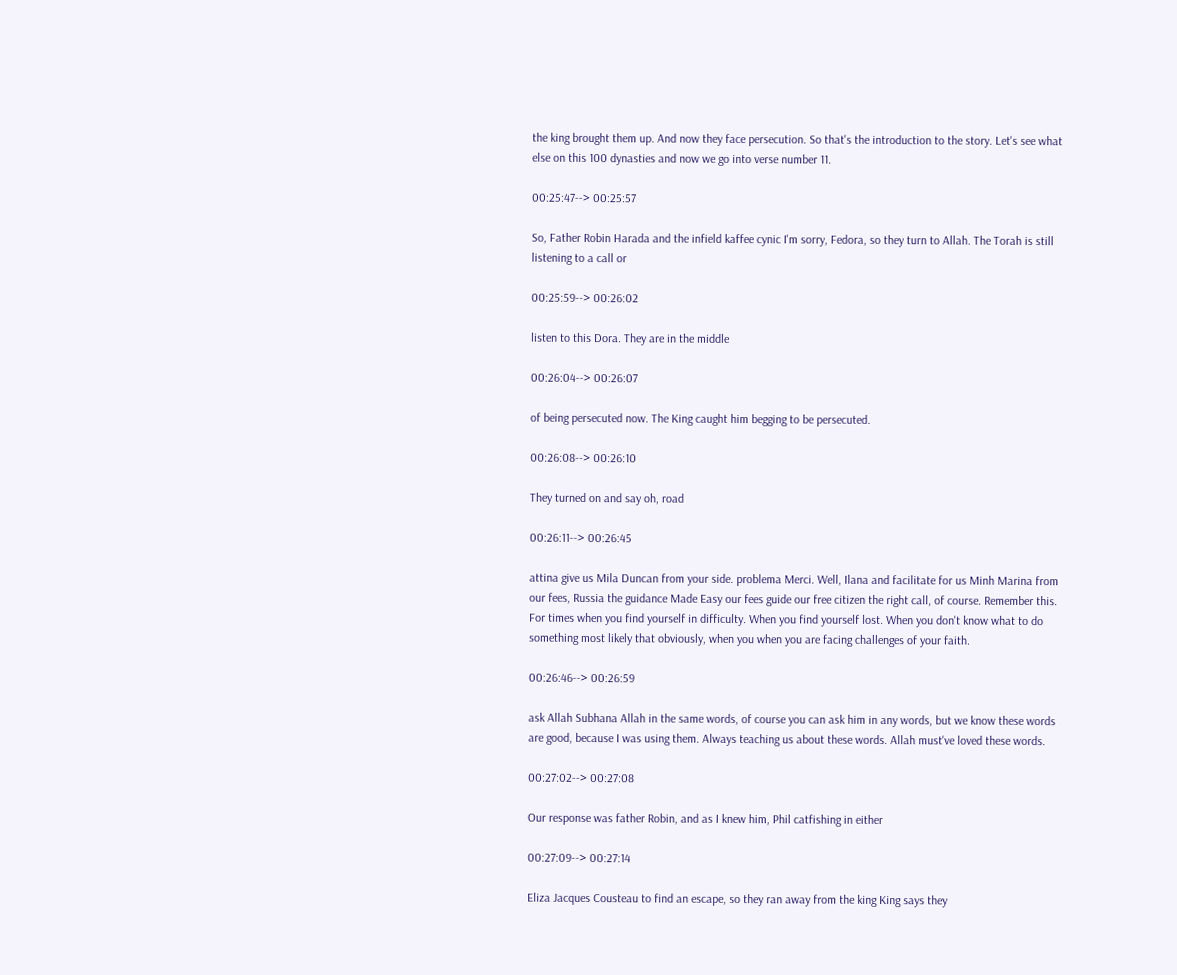the king brought them up. And now they face persecution. So that's the introduction to the story. Let's see what else on this 100 dynasties and now we go into verse number 11.

00:25:47--> 00:25:57

So, Father Robin Harada and the infield kaffee cynic I'm sorry, Fedora, so they turn to Allah. The Torah is still listening to a call or

00:25:59--> 00:26:02

listen to this Dora. They are in the middle

00:26:04--> 00:26:07

of being persecuted now. The King caught him begging to be persecuted.

00:26:08--> 00:26:10

They turned on and say oh, road

00:26:11--> 00:26:45

attina give us Mila Duncan from your side. problema Merci. Well, Ilana and facilitate for us Minh Marina from our fees, Russia the guidance Made Easy our fees guide our free citizen the right call, of course. Remember this. For times when you find yourself in difficulty. When you find yourself lost. When you don't know what to do something most likely that obviously, when you when you are facing challenges of your faith.

00:26:46--> 00:26:59

ask Allah Subhana Allah in the same words, of course you can ask him in any words, but we know these words are good, because I was using them. Always teaching us about these words. Allah must've loved these words.

00:27:02--> 00:27:08

Our response was father Robin, and as I knew him, Phil catfishing in either

00:27:09--> 00:27:14

Eliza Jacques Cousteau to find an escape, so they ran away from the king King says they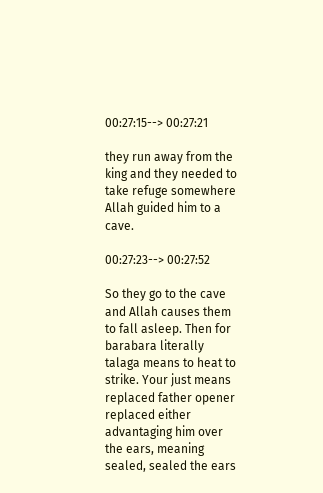00:27:15--> 00:27:21

they run away from the king and they needed to take refuge somewhere Allah guided him to a cave.

00:27:23--> 00:27:52

So they go to the cave and Allah causes them to fall asleep. Then for barabara literally talaga means to heat to strike. Your just means replaced father opener replaced either advantaging him over the ears, meaning sealed, sealed the ears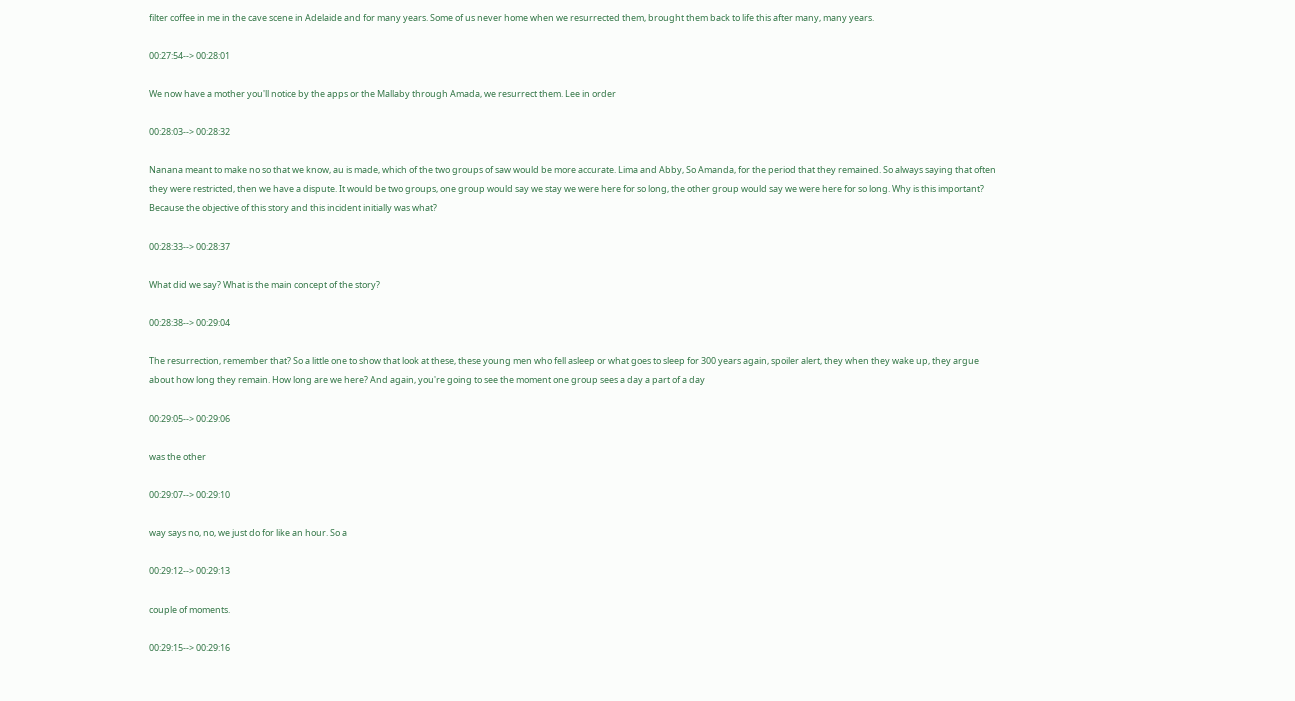filter coffee in me in the cave scene in Adelaide and for many years. Some of us never home when we resurrected them, brought them back to life this after many, many years.

00:27:54--> 00:28:01

We now have a mother you'll notice by the apps or the Mallaby through Amada, we resurrect them. Lee in order

00:28:03--> 00:28:32

Nanana meant to make no so that we know, au is made, which of the two groups of saw would be more accurate. Lima and Abby, So Amanda, for the period that they remained. So always saying that often they were restricted, then we have a dispute. It would be two groups, one group would say we stay we were here for so long, the other group would say we were here for so long. Why is this important? Because the objective of this story and this incident initially was what?

00:28:33--> 00:28:37

What did we say? What is the main concept of the story?

00:28:38--> 00:29:04

The resurrection, remember that? So a little one to show that look at these, these young men who fell asleep or what goes to sleep for 300 years again, spoiler alert, they when they wake up, they argue about how long they remain. How long are we here? And again, you're going to see the moment one group sees a day a part of a day

00:29:05--> 00:29:06

was the other

00:29:07--> 00:29:10

way says no, no, we just do for like an hour. So a

00:29:12--> 00:29:13

couple of moments.

00:29:15--> 00:29:16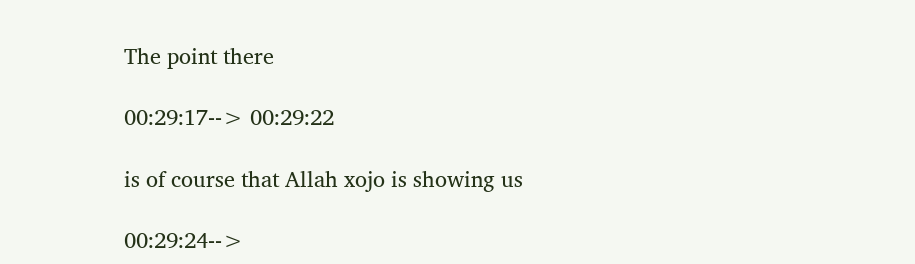The point there

00:29:17--> 00:29:22

is of course that Allah xojo is showing us

00:29:24-->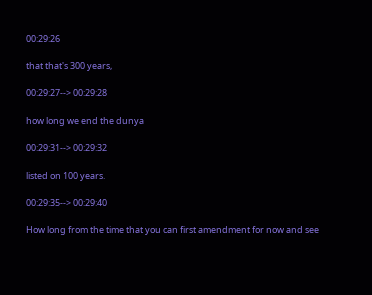00:29:26

that that's 300 years,

00:29:27--> 00:29:28

how long we end the dunya

00:29:31--> 00:29:32

listed on 100 years.

00:29:35--> 00:29:40

How long from the time that you can first amendment for now and see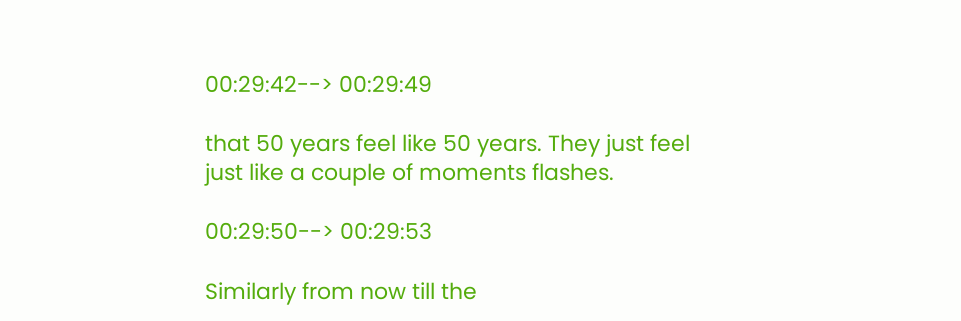00:29:42--> 00:29:49

that 50 years feel like 50 years. They just feel just like a couple of moments flashes.

00:29:50--> 00:29:53

Similarly from now till the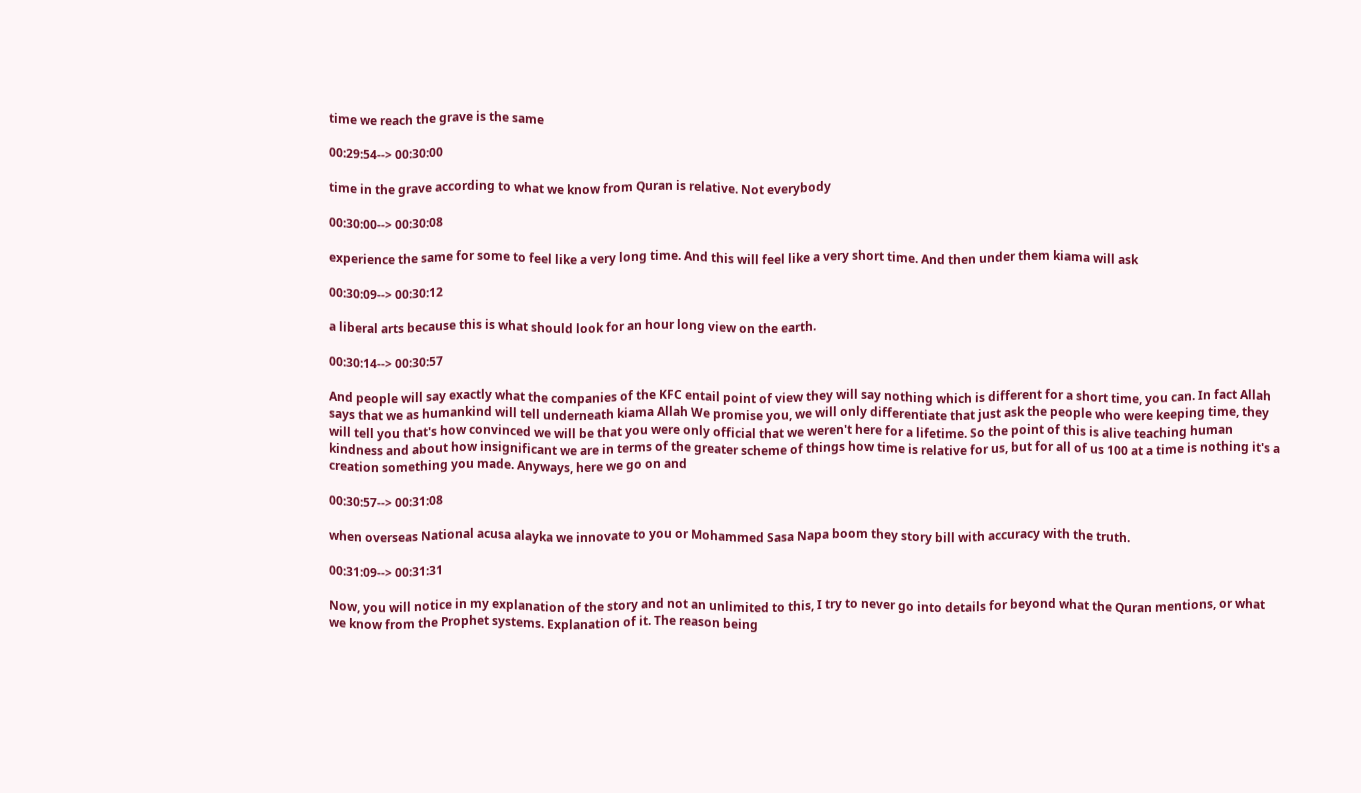time we reach the grave is the same

00:29:54--> 00:30:00

time in the grave according to what we know from Quran is relative. Not everybody

00:30:00--> 00:30:08

experience the same for some to feel like a very long time. And this will feel like a very short time. And then under them kiama will ask

00:30:09--> 00:30:12

a liberal arts because this is what should look for an hour long view on the earth.

00:30:14--> 00:30:57

And people will say exactly what the companies of the KFC entail point of view they will say nothing which is different for a short time, you can. In fact Allah says that we as humankind will tell underneath kiama Allah We promise you, we will only differentiate that just ask the people who were keeping time, they will tell you that's how convinced we will be that you were only official that we weren't here for a lifetime. So the point of this is alive teaching human kindness and about how insignificant we are in terms of the greater scheme of things how time is relative for us, but for all of us 100 at a time is nothing it's a creation something you made. Anyways, here we go on and

00:30:57--> 00:31:08

when overseas National acusa alayka we innovate to you or Mohammed Sasa Napa boom they story bill with accuracy with the truth.

00:31:09--> 00:31:31

Now, you will notice in my explanation of the story and not an unlimited to this, I try to never go into details for beyond what the Quran mentions, or what we know from the Prophet systems. Explanation of it. The reason being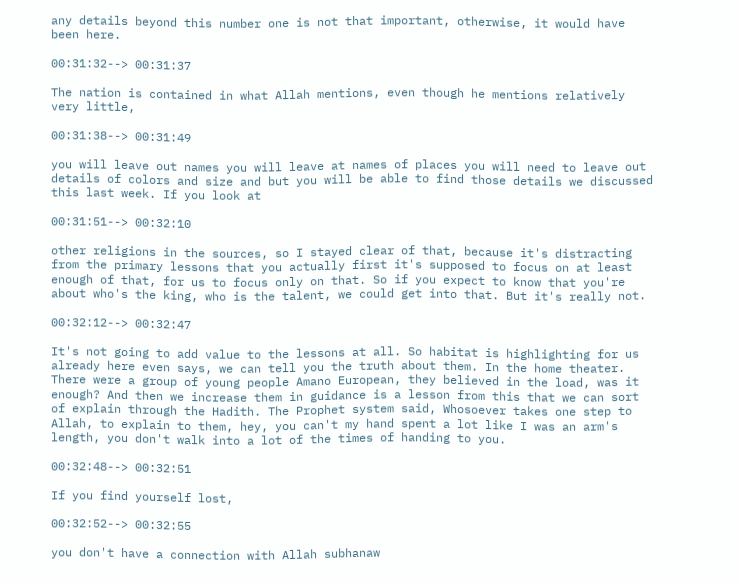any details beyond this number one is not that important, otherwise, it would have been here.

00:31:32--> 00:31:37

The nation is contained in what Allah mentions, even though he mentions relatively very little,

00:31:38--> 00:31:49

you will leave out names you will leave at names of places you will need to leave out details of colors and size and but you will be able to find those details we discussed this last week. If you look at

00:31:51--> 00:32:10

other religions in the sources, so I stayed clear of that, because it's distracting from the primary lessons that you actually first it's supposed to focus on at least enough of that, for us to focus only on that. So if you expect to know that you're about who's the king, who is the talent, we could get into that. But it's really not.

00:32:12--> 00:32:47

It's not going to add value to the lessons at all. So habitat is highlighting for us already here even says, we can tell you the truth about them. In the home theater. There were a group of young people Amano European, they believed in the load, was it enough? And then we increase them in guidance is a lesson from this that we can sort of explain through the Hadith. The Prophet system said, Whosoever takes one step to Allah, to explain to them, hey, you can't my hand spent a lot like I was an arm's length, you don't walk into a lot of the times of handing to you.

00:32:48--> 00:32:51

If you find yourself lost,

00:32:52--> 00:32:55

you don't have a connection with Allah subhanaw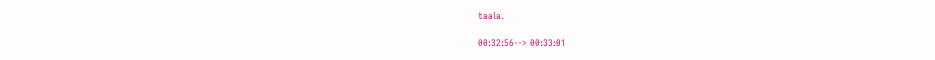taala.

00:32:56--> 00:33:01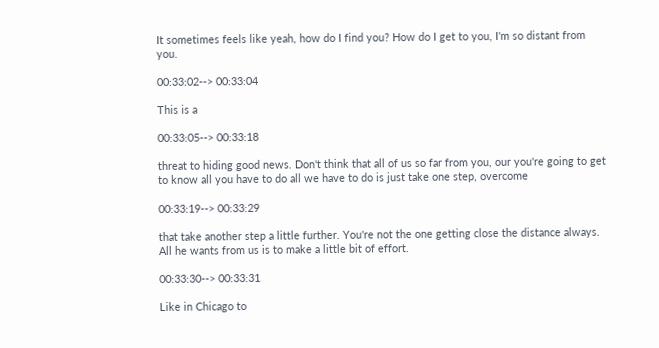It sometimes feels like yeah, how do I find you? How do I get to you, I'm so distant from you.

00:33:02--> 00:33:04

This is a

00:33:05--> 00:33:18

threat to hiding good news. Don't think that all of us so far from you, our you're going to get to know all you have to do all we have to do is just take one step, overcome

00:33:19--> 00:33:29

that take another step a little further. You're not the one getting close the distance always. All he wants from us is to make a little bit of effort.

00:33:30--> 00:33:31

Like in Chicago to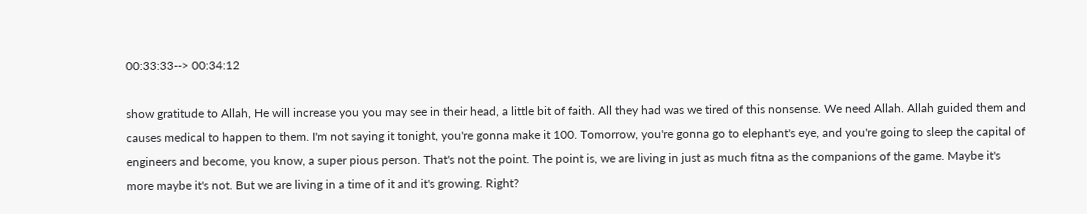00:33:33--> 00:34:12

show gratitude to Allah, He will increase you you may see in their head, a little bit of faith. All they had was we tired of this nonsense. We need Allah. Allah guided them and causes medical to happen to them. I'm not saying it tonight, you're gonna make it 100. Tomorrow, you're gonna go to elephant's eye, and you're going to sleep the capital of engineers and become, you know, a super pious person. That's not the point. The point is, we are living in just as much fitna as the companions of the game. Maybe it's more maybe it's not. But we are living in a time of it and it's growing. Right?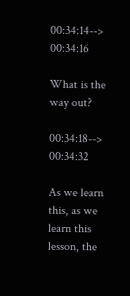00:34:14--> 00:34:16

What is the way out?

00:34:18--> 00:34:32

As we learn this, as we learn this lesson, the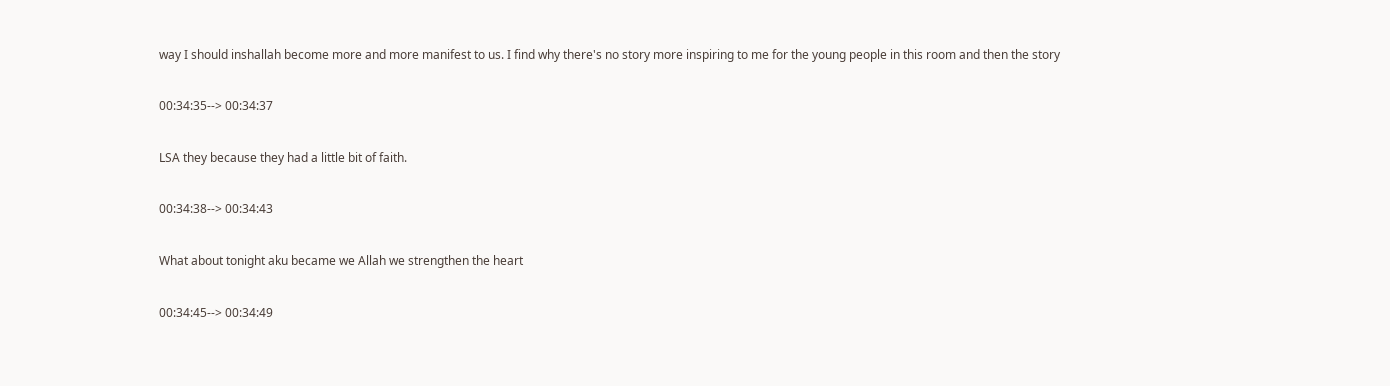way I should inshallah become more and more manifest to us. I find why there's no story more inspiring to me for the young people in this room and then the story

00:34:35--> 00:34:37

LSA they because they had a little bit of faith.

00:34:38--> 00:34:43

What about tonight aku became we Allah we strengthen the heart

00:34:45--> 00:34:49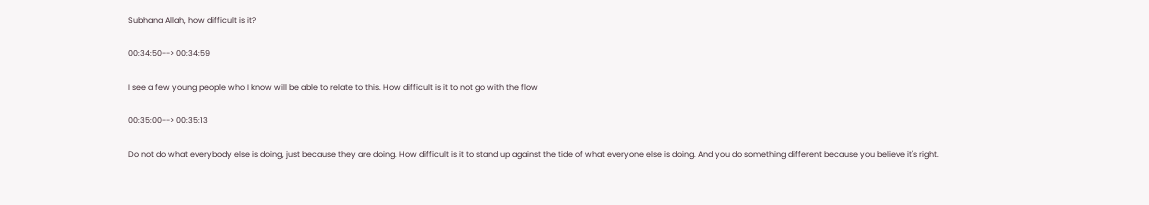Subhana Allah, how difficult is it?

00:34:50--> 00:34:59

I see a few young people who I know will be able to relate to this. How difficult is it to not go with the flow

00:35:00--> 00:35:13

Do not do what everybody else is doing, just because they are doing. How difficult is it to stand up against the tide of what everyone else is doing. And you do something different because you believe it's right.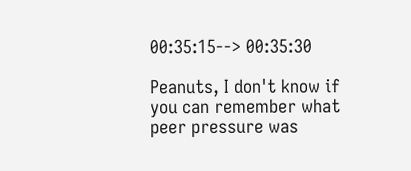00:35:15--> 00:35:30

Peanuts, I don't know if you can remember what peer pressure was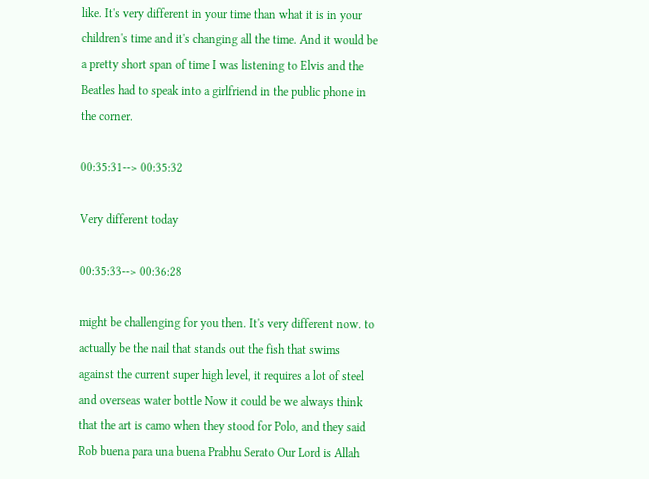like. It's very different in your time than what it is in your children's time and it's changing all the time. And it would be a pretty short span of time I was listening to Elvis and the Beatles had to speak into a girlfriend in the public phone in the corner.

00:35:31--> 00:35:32

Very different today

00:35:33--> 00:36:28

might be challenging for you then. It's very different now. to actually be the nail that stands out the fish that swims against the current super high level, it requires a lot of steel and overseas water bottle Now it could be we always think that the art is camo when they stood for Polo, and they said Rob buena para una buena Prabhu Serato Our Lord is Allah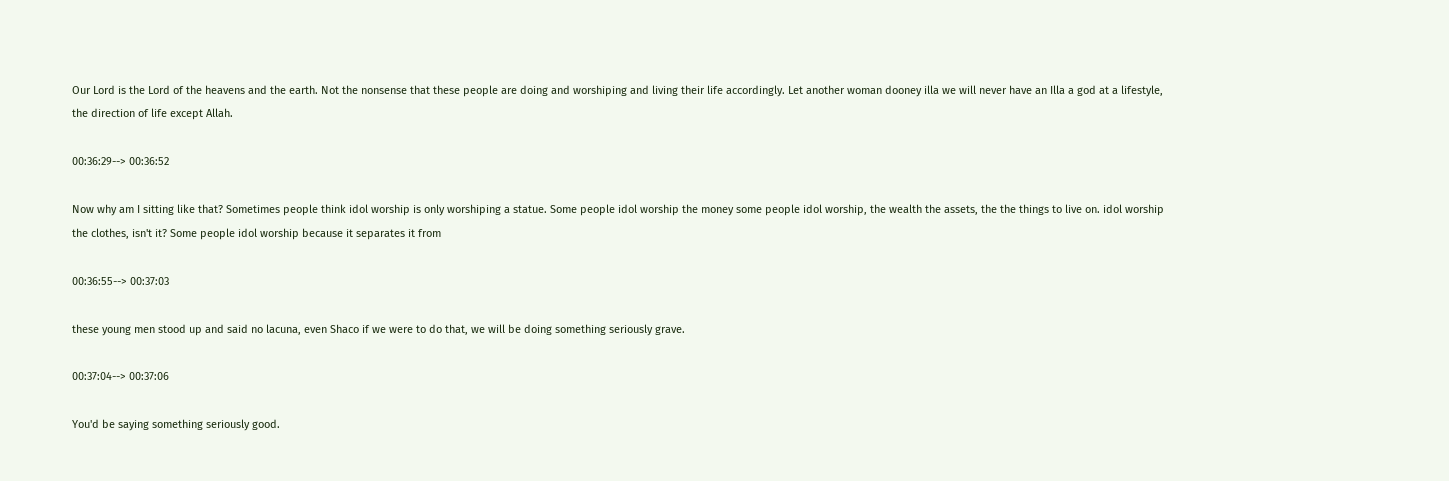Our Lord is the Lord of the heavens and the earth. Not the nonsense that these people are doing and worshiping and living their life accordingly. Let another woman dooney illa we will never have an Illa a god at a lifestyle, the direction of life except Allah.

00:36:29--> 00:36:52

Now why am I sitting like that? Sometimes people think idol worship is only worshiping a statue. Some people idol worship the money some people idol worship, the wealth the assets, the the things to live on. idol worship the clothes, isn't it? Some people idol worship because it separates it from

00:36:55--> 00:37:03

these young men stood up and said no lacuna, even Shaco if we were to do that, we will be doing something seriously grave.

00:37:04--> 00:37:06

You'd be saying something seriously good.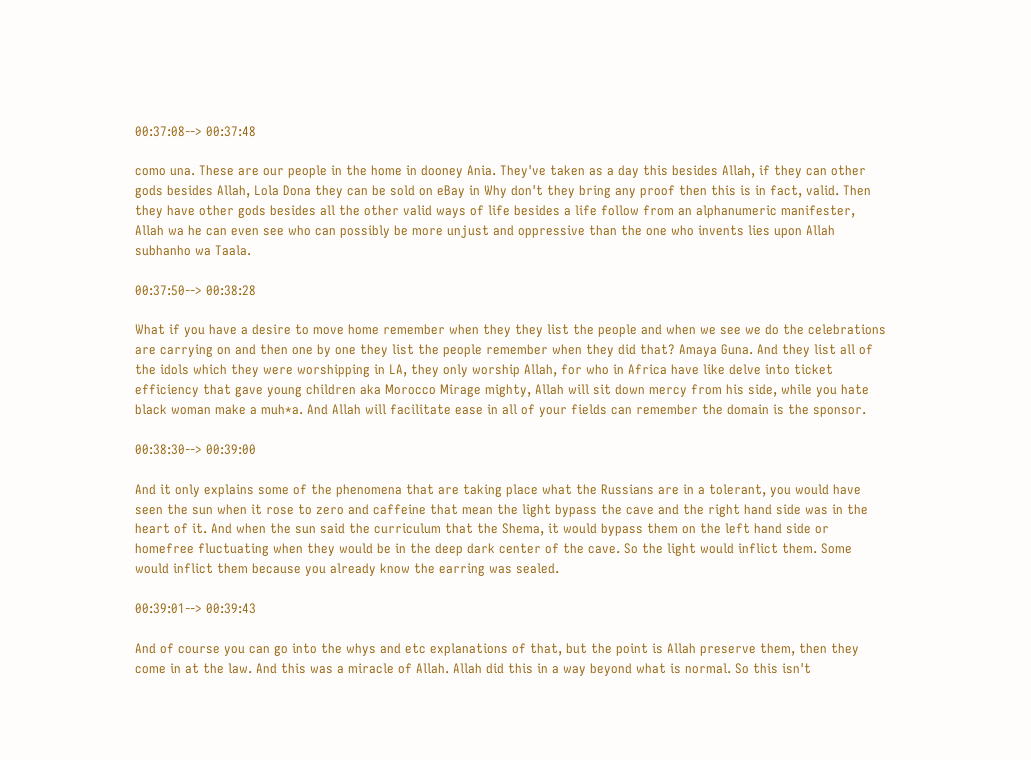00:37:08--> 00:37:48

como una. These are our people in the home in dooney Ania. They've taken as a day this besides Allah, if they can other gods besides Allah, Lola Dona they can be sold on eBay in Why don't they bring any proof then this is in fact, valid. Then they have other gods besides all the other valid ways of life besides a life follow from an alphanumeric manifester, Allah wa he can even see who can possibly be more unjust and oppressive than the one who invents lies upon Allah subhanho wa Taala.

00:37:50--> 00:38:28

What if you have a desire to move home remember when they they list the people and when we see we do the celebrations are carrying on and then one by one they list the people remember when they did that? Amaya Guna. And they list all of the idols which they were worshipping in LA, they only worship Allah, for who in Africa have like delve into ticket efficiency that gave young children aka Morocco Mirage mighty, Allah will sit down mercy from his side, while you hate black woman make a muh*a. And Allah will facilitate ease in all of your fields can remember the domain is the sponsor.

00:38:30--> 00:39:00

And it only explains some of the phenomena that are taking place what the Russians are in a tolerant, you would have seen the sun when it rose to zero and caffeine that mean the light bypass the cave and the right hand side was in the heart of it. And when the sun said the curriculum that the Shema, it would bypass them on the left hand side or homefree fluctuating when they would be in the deep dark center of the cave. So the light would inflict them. Some would inflict them because you already know the earring was sealed.

00:39:01--> 00:39:43

And of course you can go into the whys and etc explanations of that, but the point is Allah preserve them, then they come in at the law. And this was a miracle of Allah. Allah did this in a way beyond what is normal. So this isn't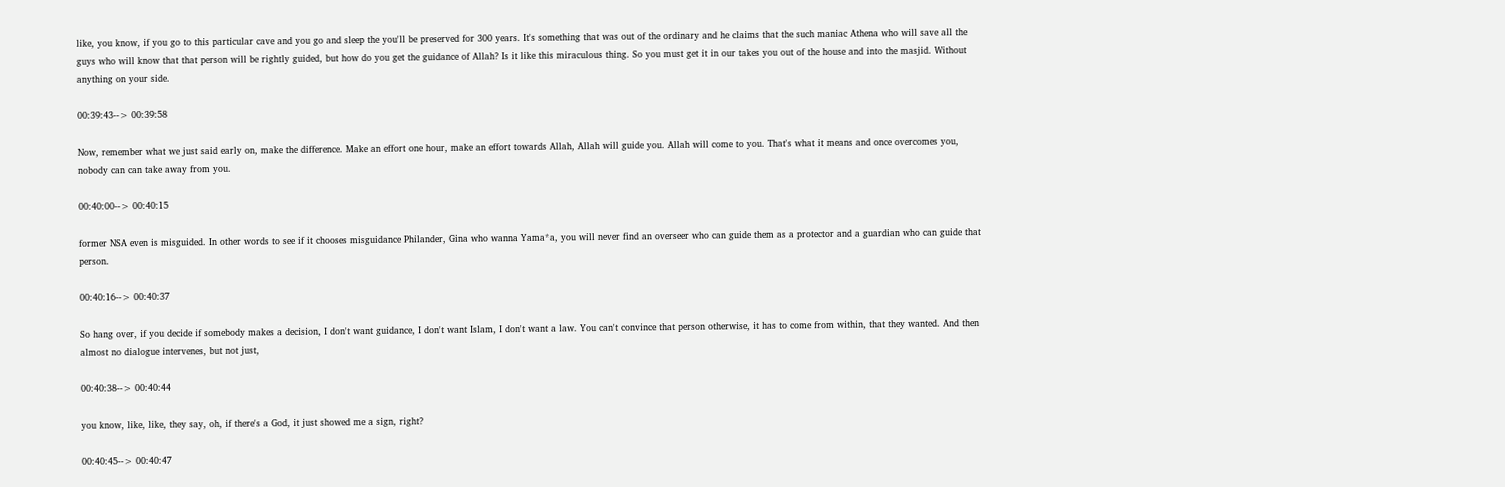like, you know, if you go to this particular cave and you go and sleep the you'll be preserved for 300 years. It's something that was out of the ordinary and he claims that the such maniac Athena who will save all the guys who will know that that person will be rightly guided, but how do you get the guidance of Allah? Is it like this miraculous thing. So you must get it in our takes you out of the house and into the masjid. Without anything on your side.

00:39:43--> 00:39:58

Now, remember what we just said early on, make the difference. Make an effort one hour, make an effort towards Allah, Allah will guide you. Allah will come to you. That's what it means and once overcomes you, nobody can can take away from you.

00:40:00--> 00:40:15

former NSA even is misguided. In other words to see if it chooses misguidance Philander, Gina who wanna Yama*a, you will never find an overseer who can guide them as a protector and a guardian who can guide that person.

00:40:16--> 00:40:37

So hang over, if you decide if somebody makes a decision, I don't want guidance, I don't want Islam, I don't want a law. You can't convince that person otherwise, it has to come from within, that they wanted. And then almost no dialogue intervenes, but not just,

00:40:38--> 00:40:44

you know, like, like, they say, oh, if there's a God, it just showed me a sign, right?

00:40:45--> 00:40:47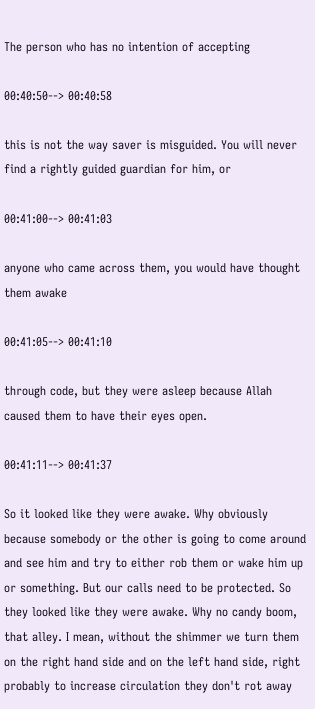The person who has no intention of accepting

00:40:50--> 00:40:58

this is not the way saver is misguided. You will never find a rightly guided guardian for him, or

00:41:00--> 00:41:03

anyone who came across them, you would have thought them awake

00:41:05--> 00:41:10

through code, but they were asleep because Allah caused them to have their eyes open.

00:41:11--> 00:41:37

So it looked like they were awake. Why obviously because somebody or the other is going to come around and see him and try to either rob them or wake him up or something. But our calls need to be protected. So they looked like they were awake. Why no candy boom, that alley. I mean, without the shimmer we turn them on the right hand side and on the left hand side, right probably to increase circulation they don't rot away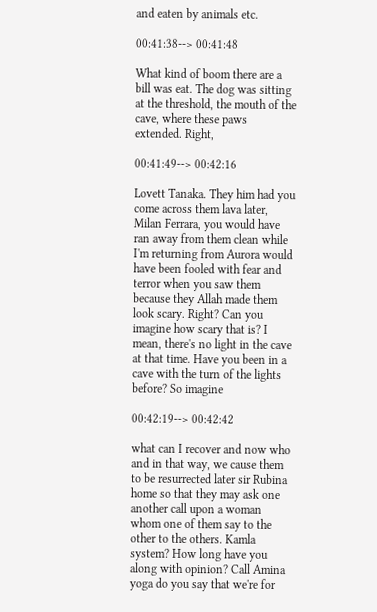and eaten by animals etc.

00:41:38--> 00:41:48

What kind of boom there are a bill was eat. The dog was sitting at the threshold, the mouth of the cave, where these paws extended. Right,

00:41:49--> 00:42:16

Lovett Tanaka. They him had you come across them lava later, Milan Ferrara, you would have ran away from them clean while I'm returning from Aurora would have been fooled with fear and terror when you saw them because they Allah made them look scary. Right? Can you imagine how scary that is? I mean, there's no light in the cave at that time. Have you been in a cave with the turn of the lights before? So imagine

00:42:19--> 00:42:42

what can I recover and now who and in that way, we cause them to be resurrected later sir Rubina home so that they may ask one another call upon a woman whom one of them say to the other to the others. Kamla system? How long have you along with opinion? Call Amina yoga do you say that we're for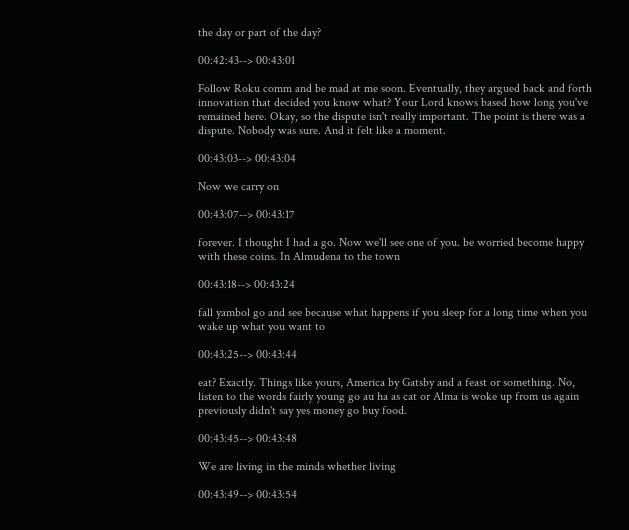the day or part of the day?

00:42:43--> 00:43:01

Follow Roku comm and be mad at me soon. Eventually, they argued back and forth innovation that decided you know what? Your Lord knows based how long you've remained here. Okay, so the dispute isn't really important. The point is there was a dispute. Nobody was sure. And it felt like a moment.

00:43:03--> 00:43:04

Now we carry on

00:43:07--> 00:43:17

forever. I thought I had a go. Now we'll see one of you. be worried become happy with these coins. In Almudena to the town

00:43:18--> 00:43:24

fall yambol go and see because what happens if you sleep for a long time when you wake up what you want to

00:43:25--> 00:43:44

eat? Exactly. Things like yours, America by Gatsby and a feast or something. No, listen to the words fairly young go au ha as cat or Alma is woke up from us again previously didn't say yes money go buy food.

00:43:45--> 00:43:48

We are living in the minds whether living

00:43:49--> 00:43:54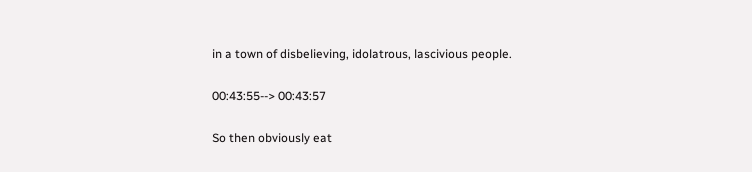in a town of disbelieving, idolatrous, lascivious people.

00:43:55--> 00:43:57

So then obviously eat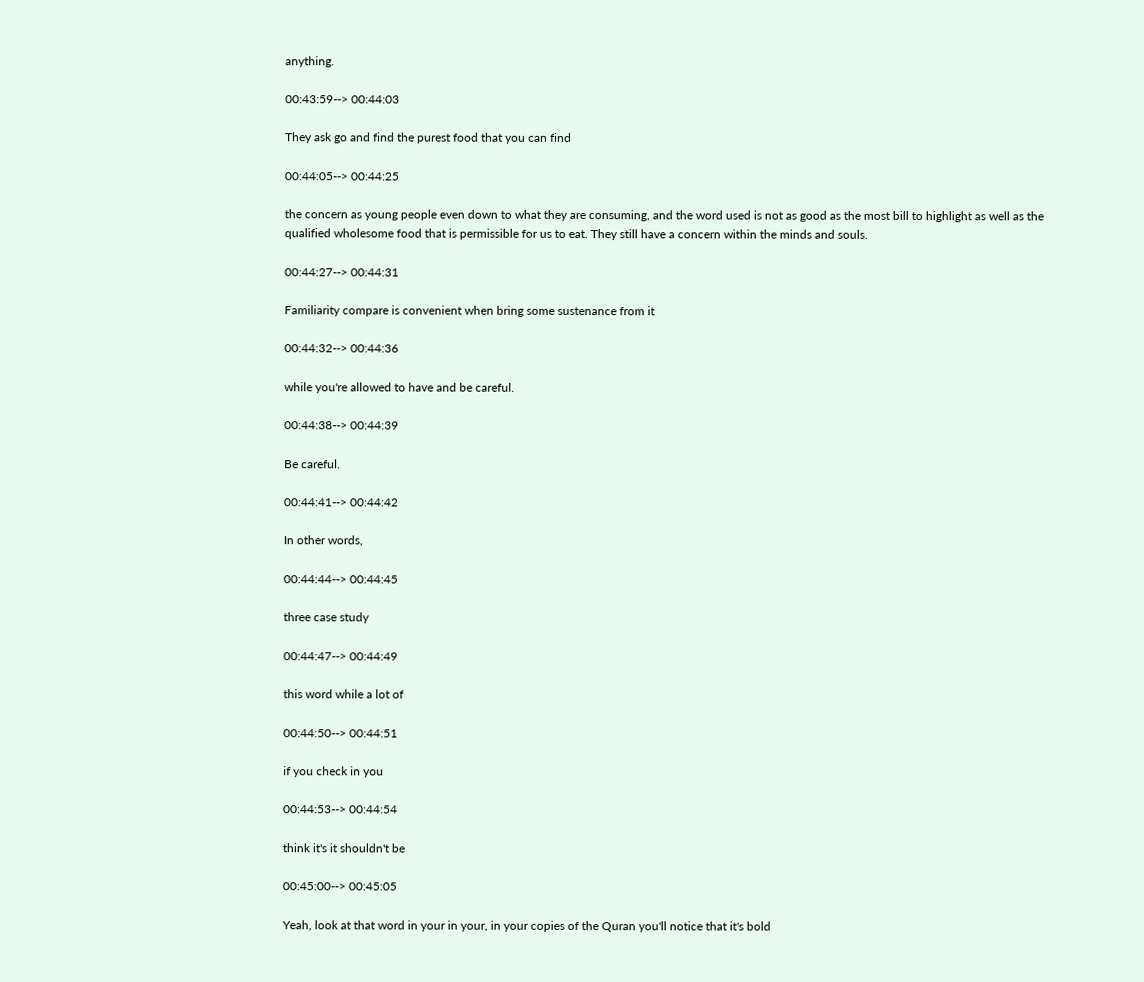anything.

00:43:59--> 00:44:03

They ask go and find the purest food that you can find

00:44:05--> 00:44:25

the concern as young people even down to what they are consuming, and the word used is not as good as the most bill to highlight as well as the qualified wholesome food that is permissible for us to eat. They still have a concern within the minds and souls.

00:44:27--> 00:44:31

Familiarity compare is convenient when bring some sustenance from it

00:44:32--> 00:44:36

while you're allowed to have and be careful.

00:44:38--> 00:44:39

Be careful.

00:44:41--> 00:44:42

In other words,

00:44:44--> 00:44:45

three case study

00:44:47--> 00:44:49

this word while a lot of

00:44:50--> 00:44:51

if you check in you

00:44:53--> 00:44:54

think it's it shouldn't be

00:45:00--> 00:45:05

Yeah, look at that word in your in your, in your copies of the Quran you'll notice that it's bold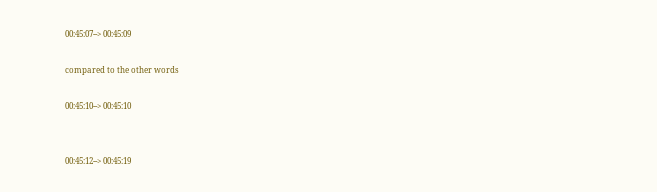00:45:07--> 00:45:09

compared to the other words

00:45:10--> 00:45:10


00:45:12--> 00:45:19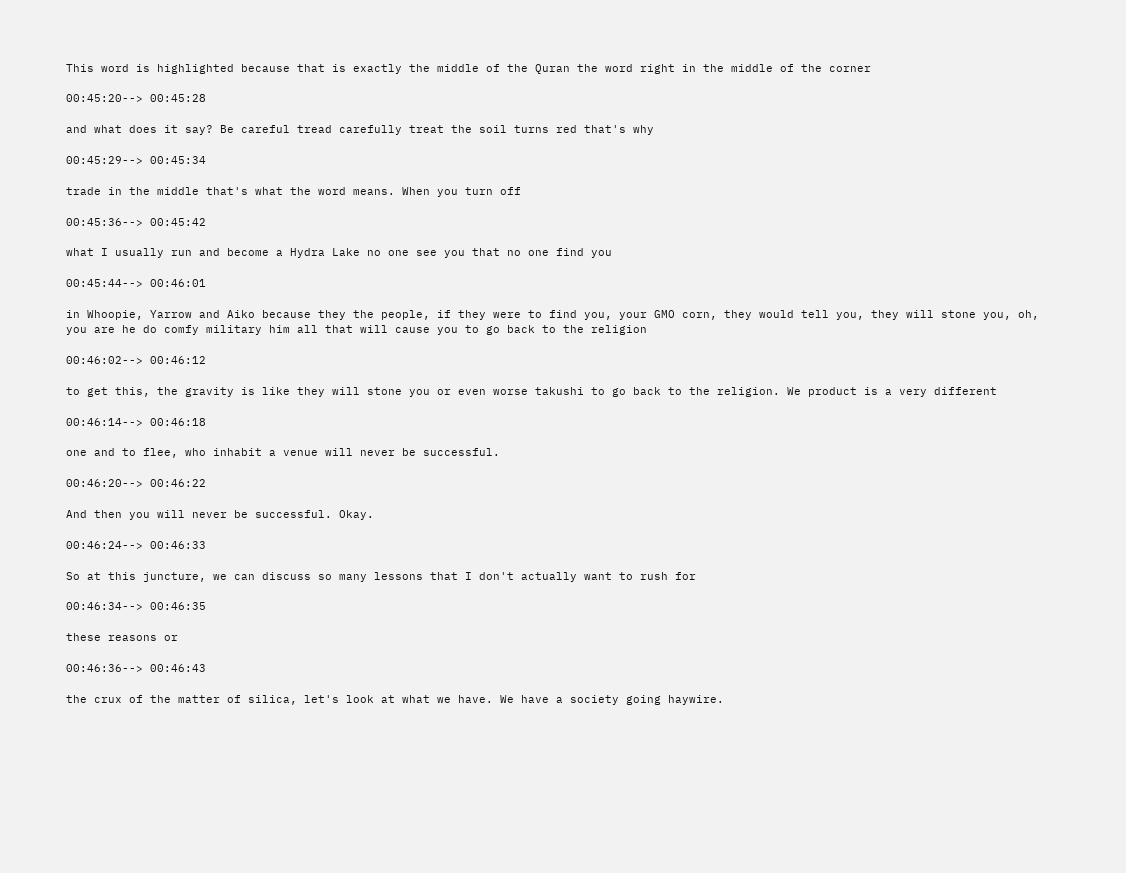This word is highlighted because that is exactly the middle of the Quran the word right in the middle of the corner

00:45:20--> 00:45:28

and what does it say? Be careful tread carefully treat the soil turns red that's why

00:45:29--> 00:45:34

trade in the middle that's what the word means. When you turn off

00:45:36--> 00:45:42

what I usually run and become a Hydra Lake no one see you that no one find you

00:45:44--> 00:46:01

in Whoopie, Yarrow and Aiko because they the people, if they were to find you, your GMO corn, they would tell you, they will stone you, oh, you are he do comfy military him all that will cause you to go back to the religion

00:46:02--> 00:46:12

to get this, the gravity is like they will stone you or even worse takushi to go back to the religion. We product is a very different

00:46:14--> 00:46:18

one and to flee, who inhabit a venue will never be successful.

00:46:20--> 00:46:22

And then you will never be successful. Okay.

00:46:24--> 00:46:33

So at this juncture, we can discuss so many lessons that I don't actually want to rush for

00:46:34--> 00:46:35

these reasons or

00:46:36--> 00:46:43

the crux of the matter of silica, let's look at what we have. We have a society going haywire.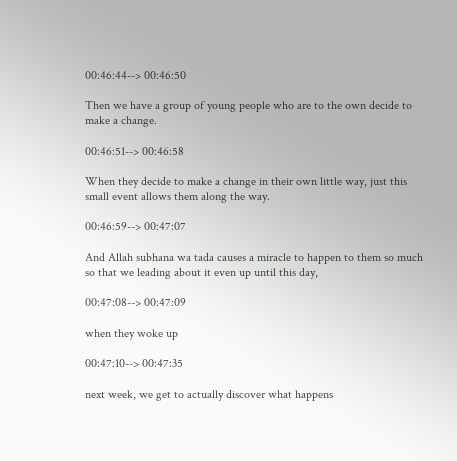00:46:44--> 00:46:50

Then we have a group of young people who are to the own decide to make a change.

00:46:51--> 00:46:58

When they decide to make a change in their own little way, just this small event allows them along the way.

00:46:59--> 00:47:07

And Allah subhana wa tada causes a miracle to happen to them so much so that we leading about it even up until this day,

00:47:08--> 00:47:09

when they woke up

00:47:10--> 00:47:35

next week, we get to actually discover what happens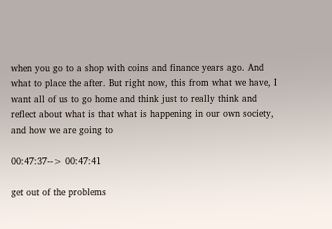when you go to a shop with coins and finance years ago. And what to place the after. But right now, this from what we have, I want all of us to go home and think just to really think and reflect about what is that what is happening in our own society, and how we are going to

00:47:37--> 00:47:41

get out of the problems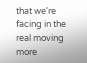that we're facing in the real moving more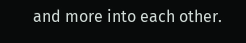and more into each other.